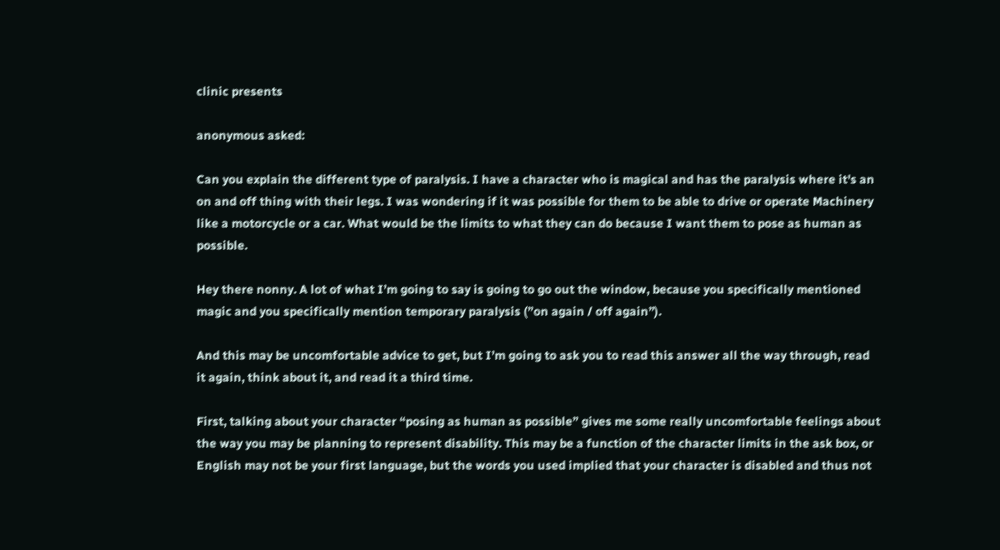clinic presents

anonymous asked:

Can you explain the different type of paralysis. I have a character who is magical and has the paralysis where it's an on and off thing with their legs. I was wondering if it was possible for them to be able to drive or operate Machinery like a motorcycle or a car. What would be the limits to what they can do because I want them to pose as human as possible.

Hey there nonny. A lot of what I’m going to say is going to go out the window, because you specifically mentioned magic and you specifically mention temporary paralysis (”on again / off again”).

And this may be uncomfortable advice to get, but I’m going to ask you to read this answer all the way through, read it again, think about it, and read it a third time.

First, talking about your character “posing as human as possible” gives me some really uncomfortable feelings about the way you may be planning to represent disability. This may be a function of the character limits in the ask box, or English may not be your first language, but the words you used implied that your character is disabled and thus not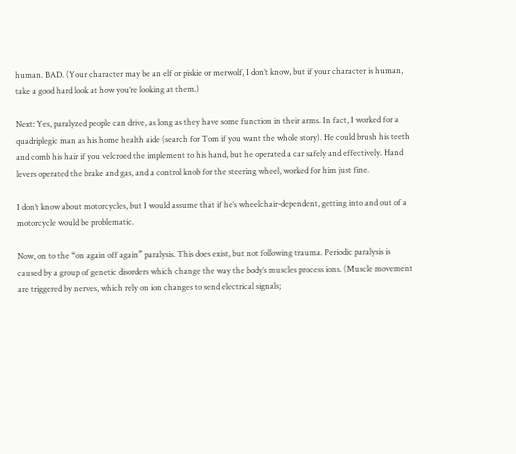human. BAD. (Your character may be an elf or piskie or merwolf, I don’t know, but if your character is human, take a good hard look at how you’re looking at them.)

Next: Yes, paralyzed people can drive, as long as they have some function in their arms. In fact, I worked for a quadriplegic man as his home health aide (search for Tom if you want the whole story). He could brush his teeth and comb his hair if you velcroed the implement to his hand, but he operated a car safely and effectively. Hand levers operated the brake and gas, and a control knob for the steering wheel, worked for him just fine.

I don’t know about motorcycles, but I would assume that if he’s wheelchair-dependent, getting into and out of a motorcycle would be problematic.

Now, on to the “on again off again” paralysis. This does exist, but not following trauma. Periodic paralysis is caused by a group of genetic disorders which change the way the body’s muscles process ions. (Muscle movement are triggered by nerves, which rely on ion changes to send electrical signals;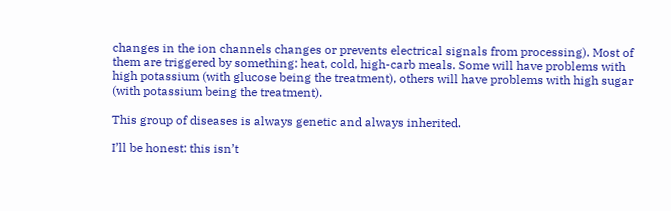changes in the ion channels changes or prevents electrical signals from processing). Most of them are triggered by something: heat, cold, high-carb meals. Some will have problems with high potassium (with glucose being the treatment), others will have problems with high sugar (with potassium being the treatment).

This group of diseases is always genetic and always inherited.

I’ll be honest: this isn’t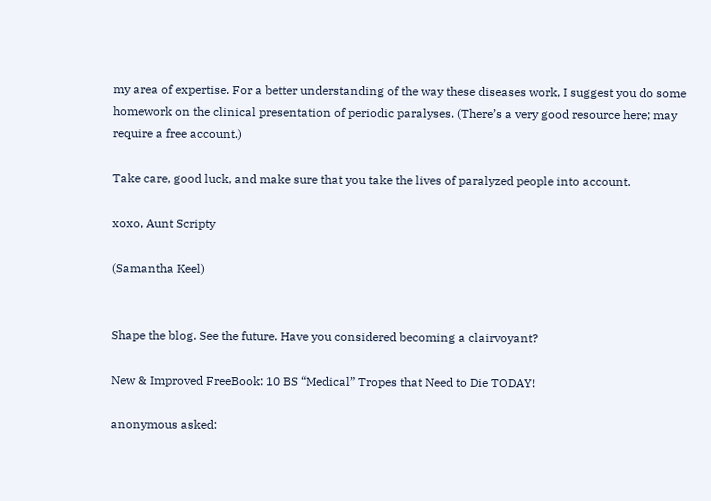my area of expertise. For a better understanding of the way these diseases work, I suggest you do some homework on the clinical presentation of periodic paralyses. (There’s a very good resource here; may require a free account.)

Take care, good luck, and make sure that you take the lives of paralyzed people into account.

xoxo, Aunt Scripty

(Samantha Keel)


Shape the blog. See the future. Have you considered becoming a clairvoyant?

New & Improved FreeBook: 10 BS “Medical” Tropes that Need to Die TODAY!

anonymous asked: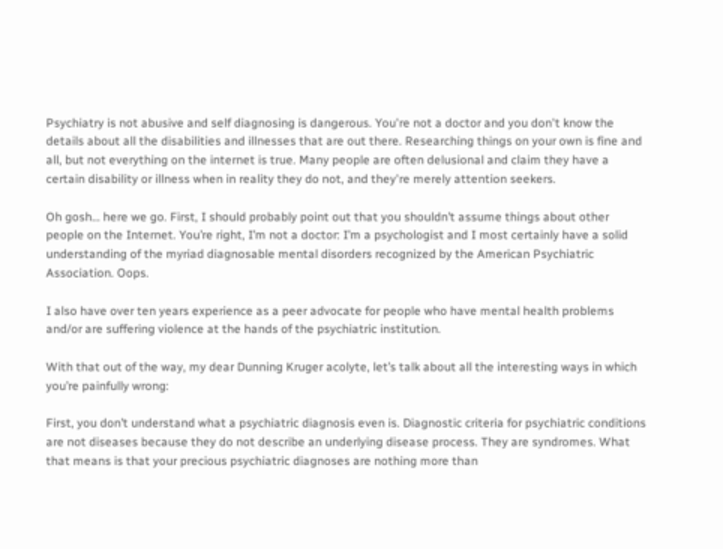Psychiatry is not abusive and self diagnosing is dangerous. You're not a doctor and you don't know the details about all the disabilities and illnesses that are out there. Researching things on your own is fine and all, but not everything on the internet is true. Many people are often delusional and claim they have a certain disability or illness when in reality they do not, and they're merely attention seekers.

Oh gosh… here we go. First, I should probably point out that you shouldn’t assume things about other people on the Internet. You’re right, I’m not a doctor: I’m a psychologist and I most certainly have a solid understanding of the myriad diagnosable mental disorders recognized by the American Psychiatric Association. Oops.

I also have over ten years experience as a peer advocate for people who have mental health problems and/or are suffering violence at the hands of the psychiatric institution.

With that out of the way, my dear Dunning Kruger acolyte, let’s talk about all the interesting ways in which you’re painfully wrong:

First, you don’t understand what a psychiatric diagnosis even is. Diagnostic criteria for psychiatric conditions are not diseases because they do not describe an underlying disease process. They are syndromes. What that means is that your precious psychiatric diagnoses are nothing more than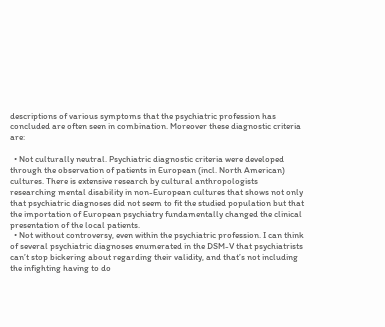descriptions of various symptoms that the psychiatric profession has concluded are often seen in combination. Moreover these diagnostic criteria are:

  • Not culturally neutral. Psychiatric diagnostic criteria were developed through the observation of patients in European (incl. North American) cultures. There is extensive research by cultural anthropologists researching mental disability in non-European cultures that shows not only that psychiatric diagnoses did not seem to fit the studied population but that the importation of European psychiatry fundamentally changed the clinical presentation of the local patients.
  • Not without controversy, even within the psychiatric profession. I can think of several psychiatric diagnoses enumerated in the DSM-V that psychiatrists can’t stop bickering about regarding their validity, and that’s not including the infighting having to do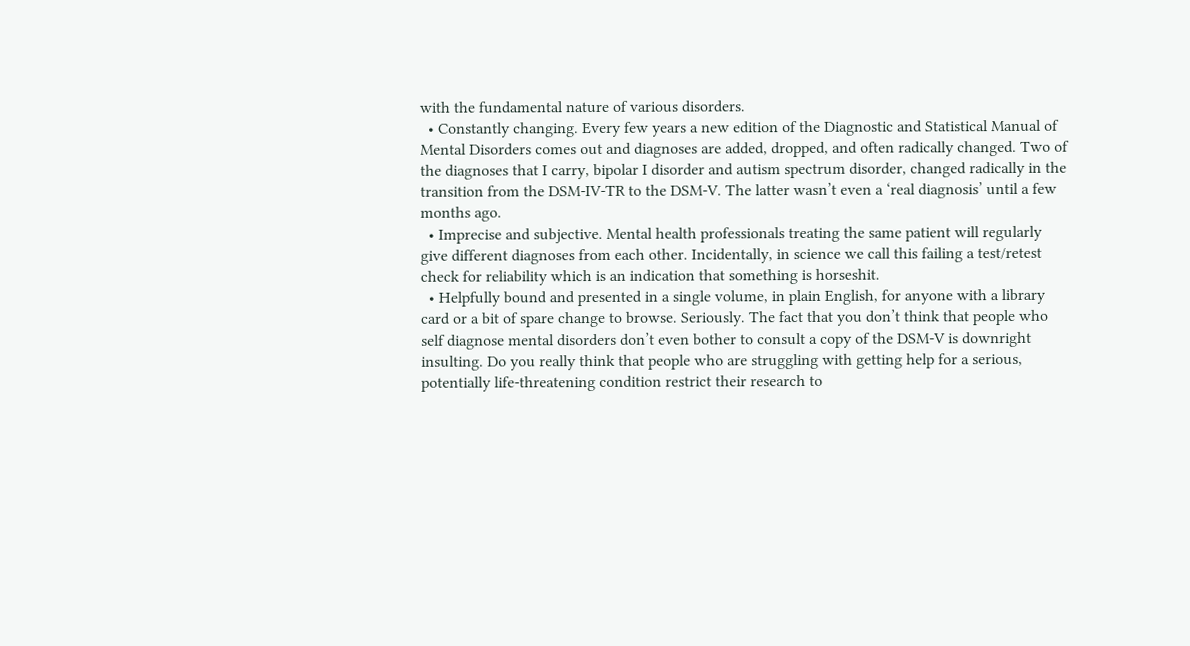with the fundamental nature of various disorders.
  • Constantly changing. Every few years a new edition of the Diagnostic and Statistical Manual of Mental Disorders comes out and diagnoses are added, dropped, and often radically changed. Two of the diagnoses that I carry, bipolar I disorder and autism spectrum disorder, changed radically in the transition from the DSM-IV-TR to the DSM-V. The latter wasn’t even a ‘real diagnosis’ until a few months ago.
  • Imprecise and subjective. Mental health professionals treating the same patient will regularly give different diagnoses from each other. Incidentally, in science we call this failing a test/retest check for reliability which is an indication that something is horseshit.
  • Helpfully bound and presented in a single volume, in plain English, for anyone with a library card or a bit of spare change to browse. Seriously. The fact that you don’t think that people who self diagnose mental disorders don’t even bother to consult a copy of the DSM-V is downright insulting. Do you really think that people who are struggling with getting help for a serious, potentially life-threatening condition restrict their research to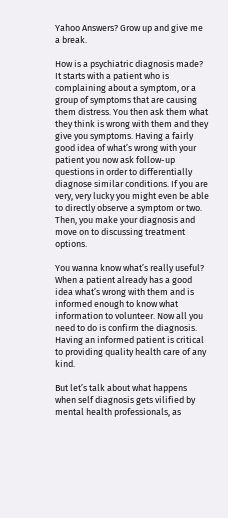Yahoo Answers? Grow up and give me a break.

How is a psychiatric diagnosis made? It starts with a patient who is complaining about a symptom, or a group of symptoms that are causing them distress. You then ask them what they think is wrong with them and they give you symptoms. Having a fairly good idea of what’s wrong with your patient you now ask follow-up questions in order to differentially diagnose similar conditions. If you are very, very lucky you might even be able to directly observe a symptom or two. Then, you make your diagnosis and move on to discussing treatment options.

You wanna know what’s really useful? When a patient already has a good idea what’s wrong with them and is informed enough to know what information to volunteer. Now all you need to do is confirm the diagnosis. Having an informed patient is critical to providing quality health care of any kind.

But let’s talk about what happens when self diagnosis gets vilified by mental health professionals, as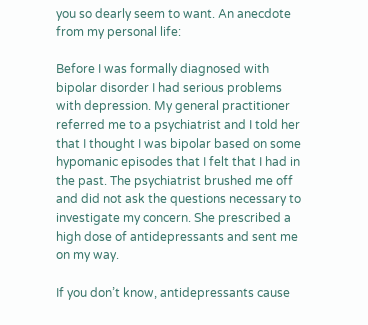you so dearly seem to want. An anecdote from my personal life:

Before I was formally diagnosed with bipolar disorder I had serious problems with depression. My general practitioner referred me to a psychiatrist and I told her that I thought I was bipolar based on some hypomanic episodes that I felt that I had in the past. The psychiatrist brushed me off and did not ask the questions necessary to investigate my concern. She prescribed a high dose of antidepressants and sent me on my way.

If you don’t know, antidepressants cause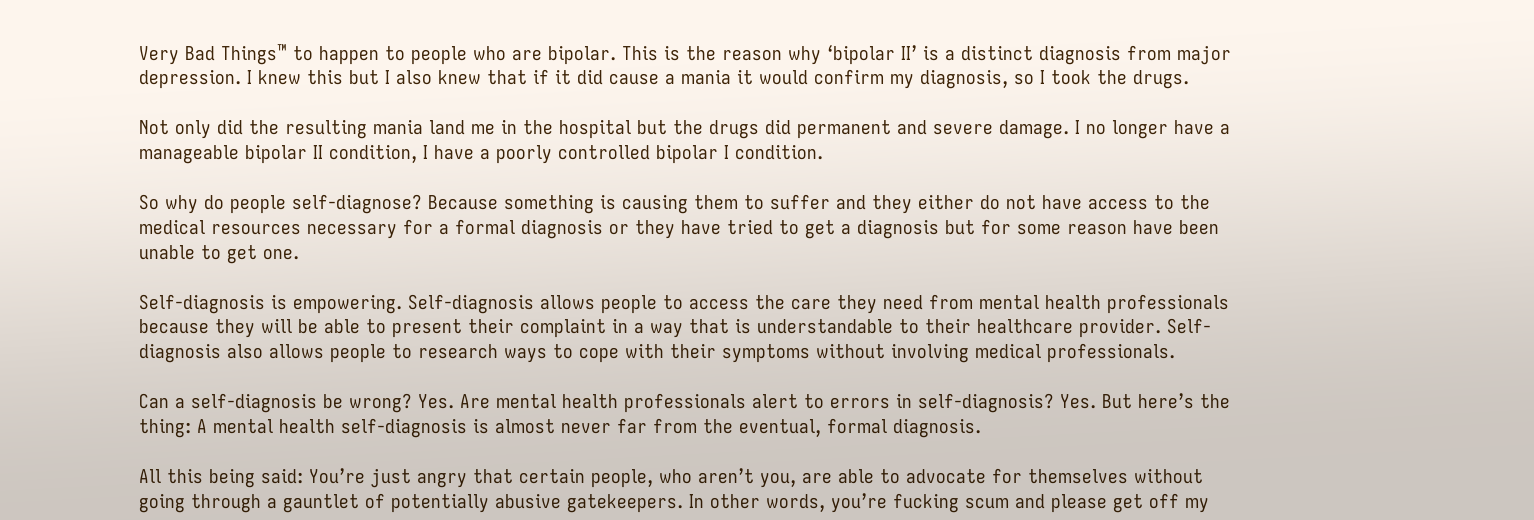Very Bad Things™ to happen to people who are bipolar. This is the reason why ‘bipolar II’ is a distinct diagnosis from major depression. I knew this but I also knew that if it did cause a mania it would confirm my diagnosis, so I took the drugs.

Not only did the resulting mania land me in the hospital but the drugs did permanent and severe damage. I no longer have a manageable bipolar II condition, I have a poorly controlled bipolar I condition.

So why do people self-diagnose? Because something is causing them to suffer and they either do not have access to the medical resources necessary for a formal diagnosis or they have tried to get a diagnosis but for some reason have been unable to get one.

Self-diagnosis is empowering. Self-diagnosis allows people to access the care they need from mental health professionals because they will be able to present their complaint in a way that is understandable to their healthcare provider. Self-diagnosis also allows people to research ways to cope with their symptoms without involving medical professionals.

Can a self-diagnosis be wrong? Yes. Are mental health professionals alert to errors in self-diagnosis? Yes. But here’s the thing: A mental health self-diagnosis is almost never far from the eventual, formal diagnosis.

All this being said: You’re just angry that certain people, who aren’t you, are able to advocate for themselves without going through a gauntlet of potentially abusive gatekeepers. In other words, you’re fucking scum and please get off my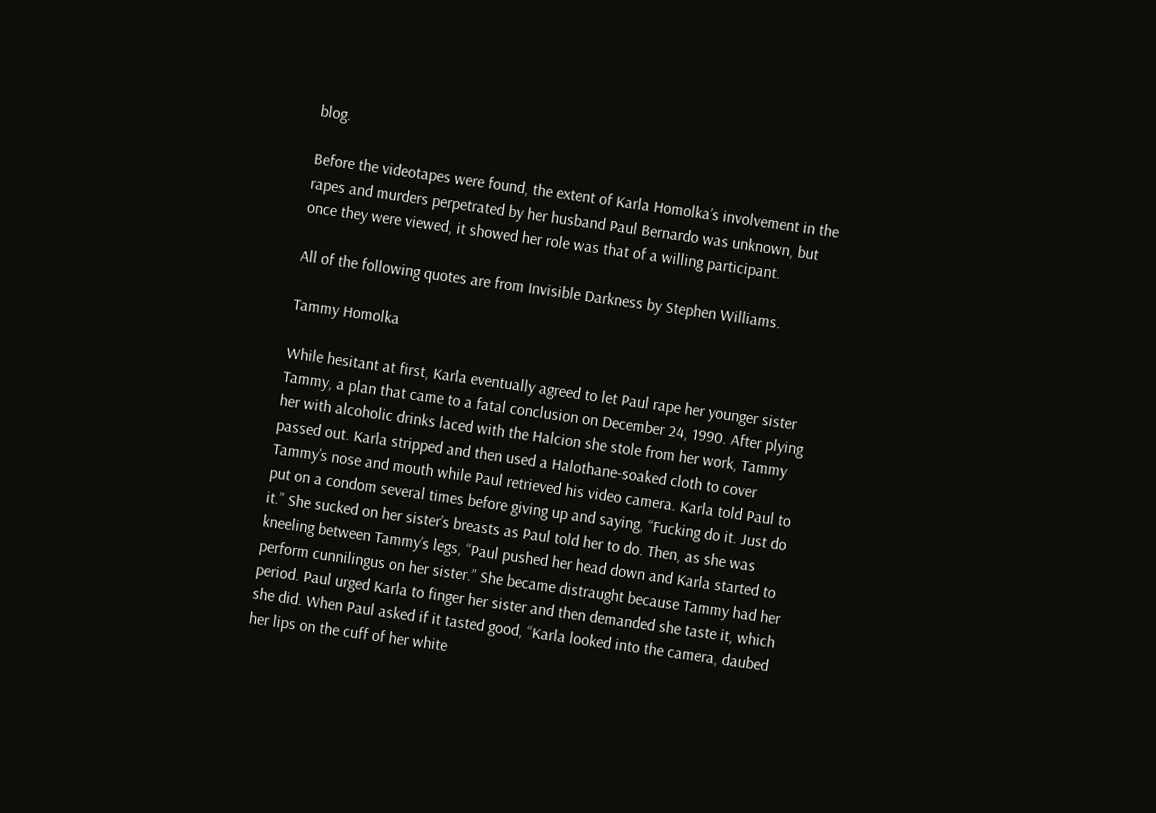blog.

Before the videotapes were found, the extent of Karla Homolka’s involvement in the rapes and murders perpetrated by her husband Paul Bernardo was unknown, but once they were viewed, it showed her role was that of a willing participant.

All of the following quotes are from Invisible Darkness by Stephen Williams.

Tammy Homolka

While hesitant at first, Karla eventually agreed to let Paul rape her younger sister Tammy, a plan that came to a fatal conclusion on December 24, 1990. After plying her with alcoholic drinks laced with the Halcion she stole from her work, Tammy passed out. Karla stripped and then used a Halothane-soaked cloth to cover Tammy’s nose and mouth while Paul retrieved his video camera. Karla told Paul to put on a condom several times before giving up and saying, “Fucking do it. Just do it.” She sucked on her sister’s breasts as Paul told her to do. Then, as she was kneeling between Tammy’s legs, “Paul pushed her head down and Karla started to perform cunnilingus on her sister.” She became distraught because Tammy had her period. Paul urged Karla to finger her sister and then demanded she taste it, which she did. When Paul asked if it tasted good, “Karla looked into the camera, daubed her lips on the cuff of her white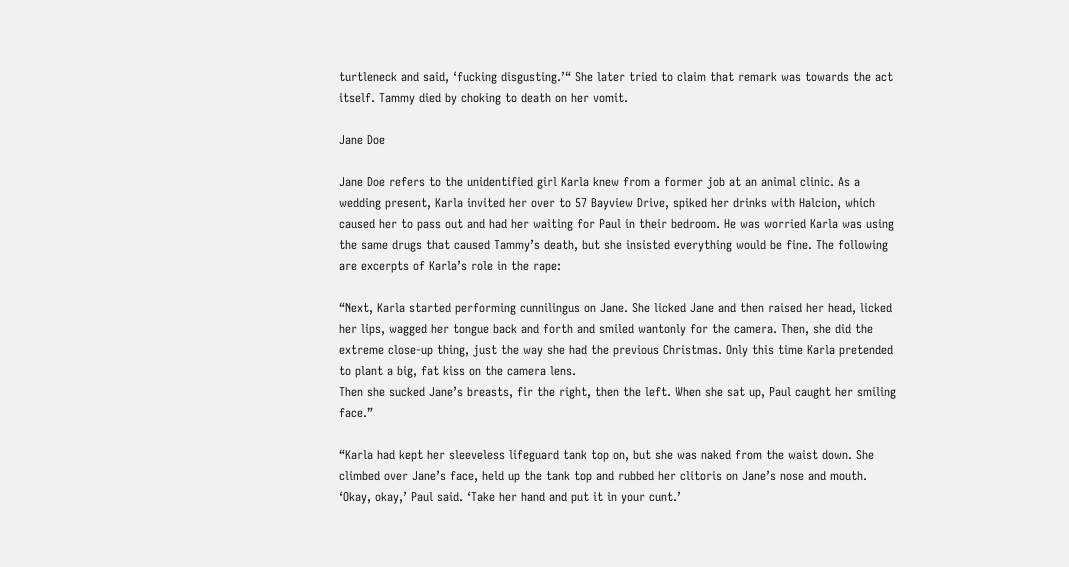turtleneck and said, ‘fucking disgusting.’“ She later tried to claim that remark was towards the act itself. Tammy died by choking to death on her vomit.

Jane Doe

Jane Doe refers to the unidentified girl Karla knew from a former job at an animal clinic. As a wedding present, Karla invited her over to 57 Bayview Drive, spiked her drinks with Halcion, which caused her to pass out and had her waiting for Paul in their bedroom. He was worried Karla was using the same drugs that caused Tammy’s death, but she insisted everything would be fine. The following are excerpts of Karla’s role in the rape:

“Next, Karla started performing cunnilingus on Jane. She licked Jane and then raised her head, licked her lips, wagged her tongue back and forth and smiled wantonly for the camera. Then, she did the extreme close-up thing, just the way she had the previous Christmas. Only this time Karla pretended to plant a big, fat kiss on the camera lens.
Then she sucked Jane’s breasts, fir the right, then the left. When she sat up, Paul caught her smiling face.”

“Karla had kept her sleeveless lifeguard tank top on, but she was naked from the waist down. She climbed over Jane’s face, held up the tank top and rubbed her clitoris on Jane’s nose and mouth.
‘Okay, okay,’ Paul said. ‘Take her hand and put it in your cunt.’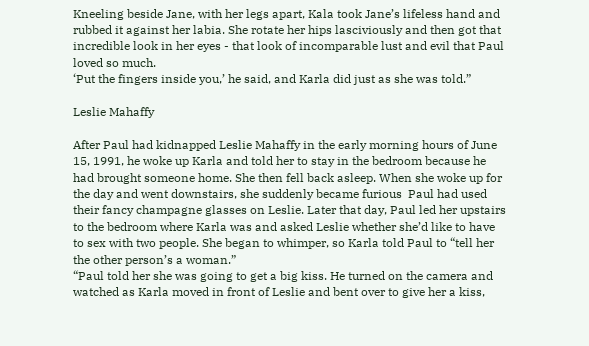Kneeling beside Jane, with her legs apart, Kala took Jane’s lifeless hand and rubbed it against her labia. She rotate her hips lasciviously and then got that incredible look in her eyes - that look of incomparable lust and evil that Paul loved so much.
‘Put the fingers inside you,’ he said, and Karla did just as she was told.”

Leslie Mahaffy

After Paul had kidnapped Leslie Mahaffy in the early morning hours of June 15, 1991, he woke up Karla and told her to stay in the bedroom because he had brought someone home. She then fell back asleep. When she woke up for the day and went downstairs, she suddenly became furious  Paul had used their fancy champagne glasses on Leslie. Later that day, Paul led her upstairs to the bedroom where Karla was and asked Leslie whether she’d like to have to sex with two people. She began to whimper, so Karla told Paul to “tell her the other person’s a woman.”
“Paul told her she was going to get a big kiss. He turned on the camera and watched as Karla moved in front of Leslie and bent over to give her a kiss,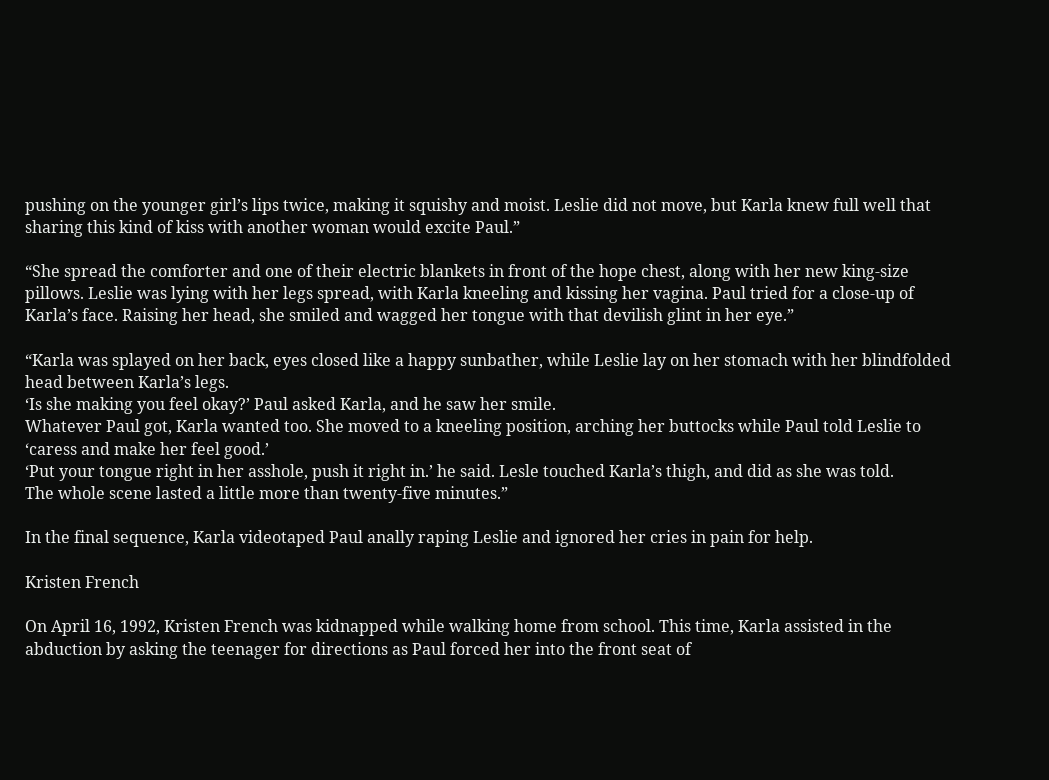pushing on the younger girl’s lips twice, making it squishy and moist. Leslie did not move, but Karla knew full well that sharing this kind of kiss with another woman would excite Paul.”

“She spread the comforter and one of their electric blankets in front of the hope chest, along with her new king-size pillows. Leslie was lying with her legs spread, with Karla kneeling and kissing her vagina. Paul tried for a close-up of Karla’s face. Raising her head, she smiled and wagged her tongue with that devilish glint in her eye.”

“Karla was splayed on her back, eyes closed like a happy sunbather, while Leslie lay on her stomach with her blindfolded head between Karla’s legs.
‘Is she making you feel okay?’ Paul asked Karla, and he saw her smile.
Whatever Paul got, Karla wanted too. She moved to a kneeling position, arching her buttocks while Paul told Leslie to ‘caress and make her feel good.’
‘Put your tongue right in her asshole, push it right in.’ he said. Lesle touched Karla’s thigh, and did as she was told.
The whole scene lasted a little more than twenty-five minutes.”

In the final sequence, Karla videotaped Paul anally raping Leslie and ignored her cries in pain for help.

Kristen French

On April 16, 1992, Kristen French was kidnapped while walking home from school. This time, Karla assisted in the abduction by asking the teenager for directions as Paul forced her into the front seat of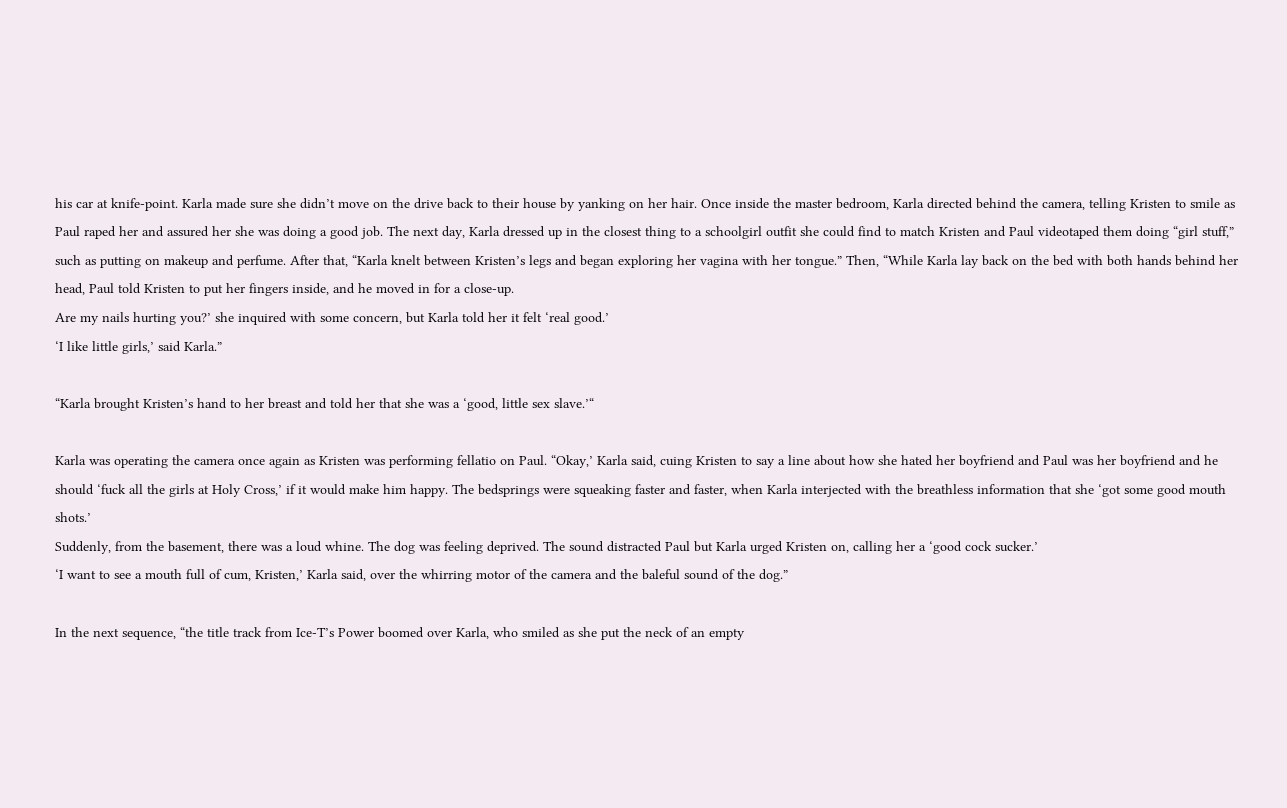his car at knife-point. Karla made sure she didn’t move on the drive back to their house by yanking on her hair. Once inside the master bedroom, Karla directed behind the camera, telling Kristen to smile as Paul raped her and assured her she was doing a good job. The next day, Karla dressed up in the closest thing to a schoolgirl outfit she could find to match Kristen and Paul videotaped them doing “girl stuff,” such as putting on makeup and perfume. After that, “Karla knelt between Kristen’s legs and began exploring her vagina with her tongue.” Then, “While Karla lay back on the bed with both hands behind her head, Paul told Kristen to put her fingers inside, and he moved in for a close-up.
Are my nails hurting you?’ she inquired with some concern, but Karla told her it felt ‘real good.’
‘I like little girls,’ said Karla.”

“Karla brought Kristen’s hand to her breast and told her that she was a ‘good, little sex slave.’“

Karla was operating the camera once again as Kristen was performing fellatio on Paul. “Okay,’ Karla said, cuing Kristen to say a line about how she hated her boyfriend and Paul was her boyfriend and he should ‘fuck all the girls at Holy Cross,’ if it would make him happy. The bedsprings were squeaking faster and faster, when Karla interjected with the breathless information that she ‘got some good mouth shots.’
Suddenly, from the basement, there was a loud whine. The dog was feeling deprived. The sound distracted Paul but Karla urged Kristen on, calling her a ‘good cock sucker.’
‘I want to see a mouth full of cum, Kristen,’ Karla said, over the whirring motor of the camera and the baleful sound of the dog.”

In the next sequence, “the title track from Ice-T’s Power boomed over Karla, who smiled as she put the neck of an empty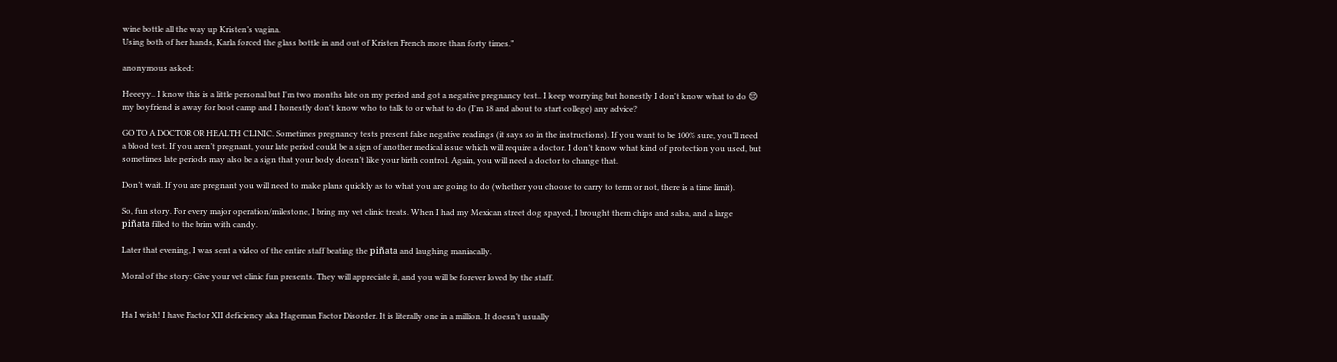wine bottle all the way up Kristen’s vagina.
Using both of her hands, Karla forced the glass bottle in and out of Kristen French more than forty times.”

anonymous asked:

Heeeyy.. I know this is a little personal but I'm two months late on my period and got a negative pregnancy test.. I keep worrying but honestly I don't know what to do 😔 my boyfriend is away for boot camp and I honestly don't know who to talk to or what to do (I'm 18 and about to start college) any advice?

GO TO A DOCTOR OR HEALTH CLINIC. Sometimes pregnancy tests present false negative readings (it says so in the instructions). If you want to be 100% sure, you’ll need a blood test. If you aren’t pregnant, your late period could be a sign of another medical issue which will require a doctor. I don’t know what kind of protection you used, but sometimes late periods may also be a sign that your body doesn’t like your birth control. Again, you will need a doctor to change that.

Don’t wait. If you are pregnant you will need to make plans quickly as to what you are going to do (whether you choose to carry to term or not, there is a time limit).

So, fun story. For every major operation/milestone, I bring my vet clinic treats. When I had my Mexican street dog spayed, I brought them chips and salsa, and a large piñata filled to the brim with candy.

Later that evening, I was sent a video of the entire staff beating the piñata and laughing maniacally.

Moral of the story: Give your vet clinic fun presents. They will appreciate it, and you will be forever loved by the staff.


Ha I wish! I have Factor XII deficiency aka Hageman Factor Disorder. It is literally one in a million. It doesn’t usually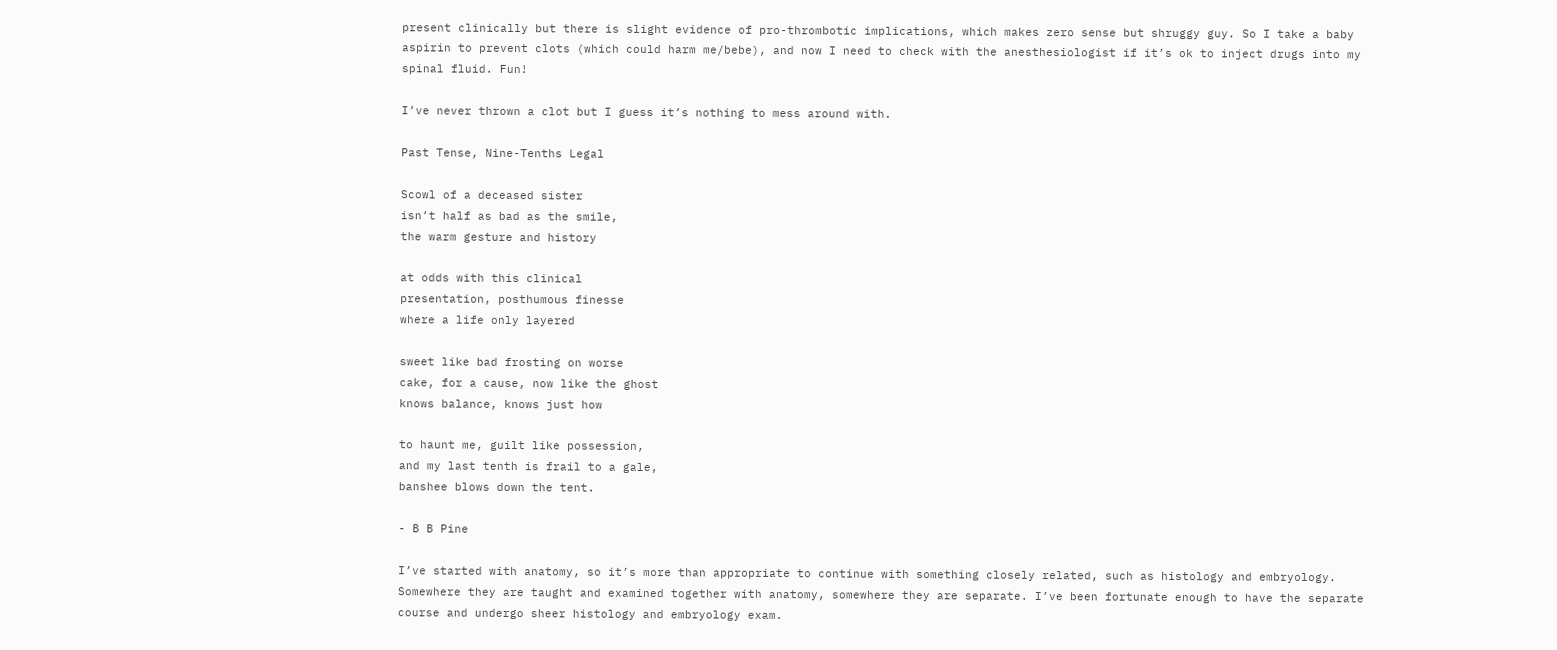present clinically but there is slight evidence of pro-thrombotic implications, which makes zero sense but shruggy guy. So I take a baby aspirin to prevent clots (which could harm me/bebe), and now I need to check with the anesthesiologist if it’s ok to inject drugs into my spinal fluid. Fun!

I’ve never thrown a clot but I guess it’s nothing to mess around with.

Past Tense, Nine-Tenths Legal

Scowl of a deceased sister
isn’t half as bad as the smile,
the warm gesture and history

at odds with this clinical
presentation, posthumous finesse
where a life only layered

sweet like bad frosting on worse
cake, for a cause, now like the ghost
knows balance, knows just how

to haunt me, guilt like possession,
and my last tenth is frail to a gale,
banshee blows down the tent.

- B B Pine

I’ve started with anatomy, so it’s more than appropriate to continue with something closely related, such as histology and embryology. Somewhere they are taught and examined together with anatomy, somewhere they are separate. I’ve been fortunate enough to have the separate course and undergo sheer histology and embryology exam.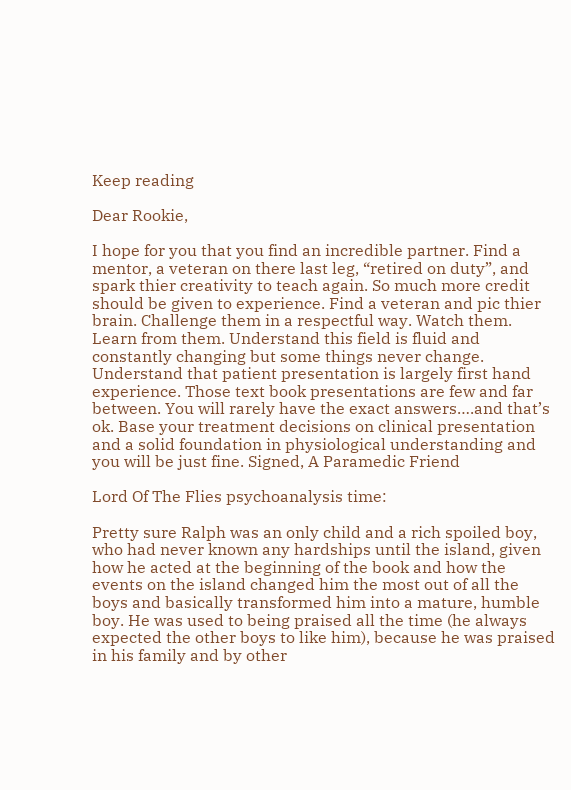Keep reading

Dear Rookie,

I hope for you that you find an incredible partner. Find a mentor, a veteran on there last leg, “retired on duty”, and spark thier creativity to teach again. So much more credit should be given to experience. Find a veteran and pic thier brain. Challenge them in a respectful way. Watch them. Learn from them. Understand this field is fluid and constantly changing but some things never change. Understand that patient presentation is largely first hand experience. Those text book presentations are few and far between. You will rarely have the exact answers….and that’s ok. Base your treatment decisions on clinical presentation and a solid foundation in physiological understanding and you will be just fine. Signed, A Paramedic Friend

Lord Of The Flies psychoanalysis time:

Pretty sure Ralph was an only child and a rich spoiled boy, who had never known any hardships until the island, given how he acted at the beginning of the book and how the events on the island changed him the most out of all the boys and basically transformed him into a mature, humble boy. He was used to being praised all the time (he always expected the other boys to like him), because he was praised in his family and by other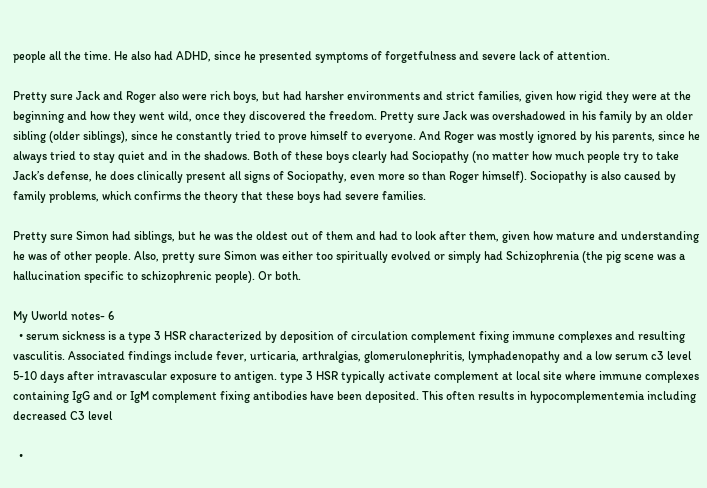people all the time. He also had ADHD, since he presented symptoms of forgetfulness and severe lack of attention.

Pretty sure Jack and Roger also were rich boys, but had harsher environments and strict families, given how rigid they were at the beginning and how they went wild, once they discovered the freedom. Pretty sure Jack was overshadowed in his family by an older sibling (older siblings), since he constantly tried to prove himself to everyone. And Roger was mostly ignored by his parents, since he always tried to stay quiet and in the shadows. Both of these boys clearly had Sociopathy (no matter how much people try to take Jack’s defense, he does clinically present all signs of Sociopathy, even more so than Roger himself). Sociopathy is also caused by family problems, which confirms the theory that these boys had severe families.

Pretty sure Simon had siblings, but he was the oldest out of them and had to look after them, given how mature and understanding he was of other people. Also, pretty sure Simon was either too spiritually evolved or simply had Schizophrenia (the pig scene was a hallucination specific to schizophrenic people). Or both.

My Uworld notes- 6
  • serum sickness is a type 3 HSR characterized by deposition of circulation complement fixing immune complexes and resulting vasculitis. Associated findings include fever, urticaria, arthralgias, glomerulonephritis, lymphadenopathy and a low serum c3 level 5-10 days after intravascular exposure to antigen. type 3 HSR typically activate complement at local site where immune complexes containing IgG and or IgM complement fixing antibodies have been deposited. This often results in hypocomplementemia including decreased C3 level

  •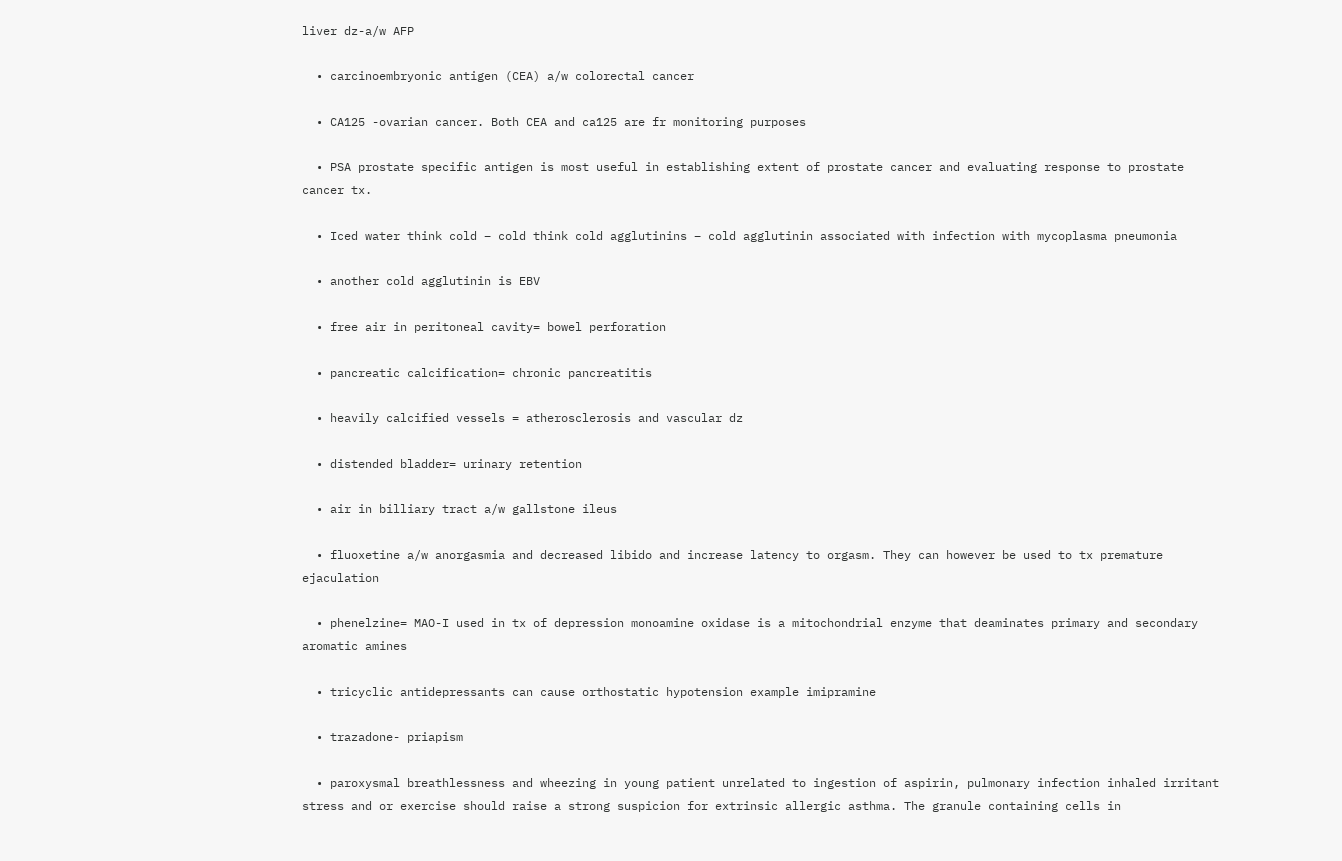liver dz-a/w AFP

  • carcinoembryonic antigen (CEA) a/w colorectal cancer

  • CA125 -ovarian cancer. Both CEA and ca125 are fr monitoring purposes

  • PSA prostate specific antigen is most useful in establishing extent of prostate cancer and evaluating response to prostate cancer tx.

  • Iced water think cold – cold think cold agglutinins – cold agglutinin associated with infection with mycoplasma pneumonia

  • another cold agglutinin is EBV

  • free air in peritoneal cavity= bowel perforation

  • pancreatic calcification= chronic pancreatitis

  • heavily calcified vessels = atherosclerosis and vascular dz

  • distended bladder= urinary retention

  • air in billiary tract a/w gallstone ileus

  • fluoxetine a/w anorgasmia and decreased libido and increase latency to orgasm. They can however be used to tx premature ejaculation

  • phenelzine= MAO-I used in tx of depression monoamine oxidase is a mitochondrial enzyme that deaminates primary and secondary aromatic amines

  • tricyclic antidepressants can cause orthostatic hypotension example imipramine

  • trazadone- priapism

  • paroxysmal breathlessness and wheezing in young patient unrelated to ingestion of aspirin, pulmonary infection inhaled irritant stress and or exercise should raise a strong suspicion for extrinsic allergic asthma. The granule containing cells in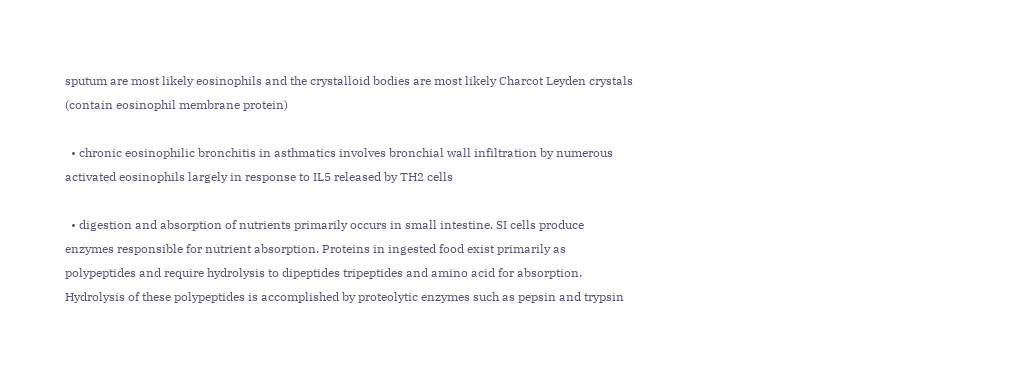sputum are most likely eosinophils and the crystalloid bodies are most likely Charcot Leyden crystals (contain eosinophil membrane protein)

  • chronic eosinophilic bronchitis in asthmatics involves bronchial wall infiltration by numerous activated eosinophils largely in response to IL5 released by TH2 cells

  • digestion and absorption of nutrients primarily occurs in small intestine. SI cells produce enzymes responsible for nutrient absorption. Proteins in ingested food exist primarily as polypeptides and require hydrolysis to dipeptides tripeptides and amino acid for absorption. Hydrolysis of these polypeptides is accomplished by proteolytic enzymes such as pepsin and trypsin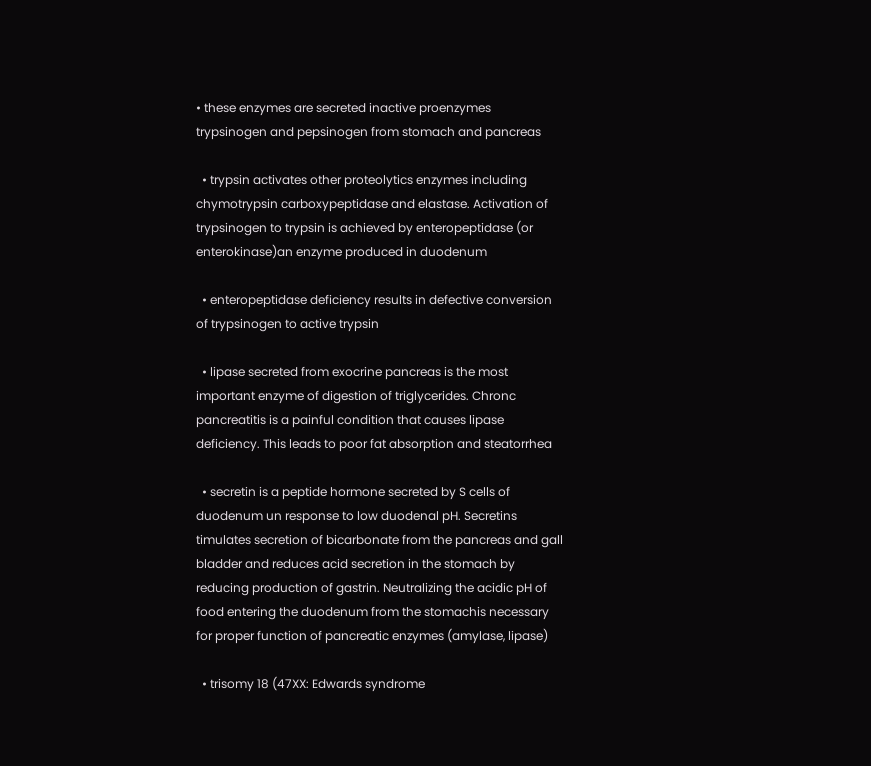• these enzymes are secreted inactive proenzymes trypsinogen and pepsinogen from stomach and pancreas

  • trypsin activates other proteolytics enzymes including chymotrypsin carboxypeptidase and elastase. Activation of trypsinogen to trypsin is achieved by enteropeptidase (or enterokinase)an enzyme produced in duodenum

  • enteropeptidase deficiency results in defective conversion of trypsinogen to active trypsin

  • lipase secreted from exocrine pancreas is the most important enzyme of digestion of triglycerides. Chronc pancreatitis is a painful condition that causes lipase deficiency. This leads to poor fat absorption and steatorrhea

  • secretin is a peptide hormone secreted by S cells of duodenum un response to low duodenal pH. Secretins timulates secretion of bicarbonate from the pancreas and gall bladder and reduces acid secretion in the stomach by reducing production of gastrin. Neutralizing the acidic pH of food entering the duodenum from the stomachis necessary for proper function of pancreatic enzymes (amylase, lipase)

  • trisomy 18 (47XX: Edwards syndrome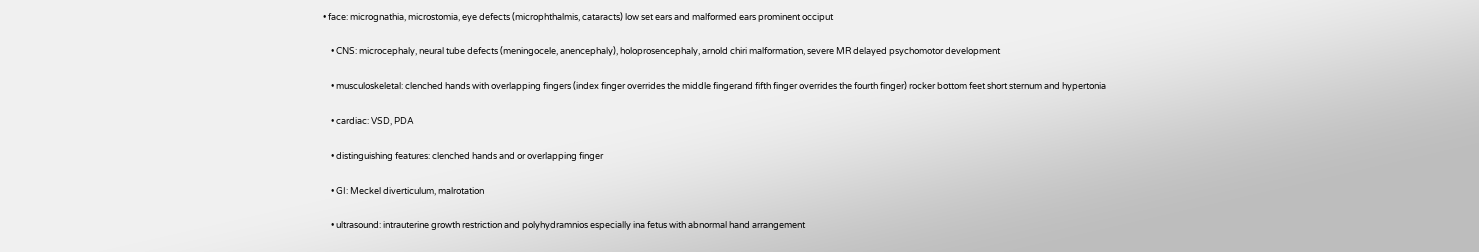• face: micrognathia, microstomia, eye defects (microphthalmis, cataracts) low set ears and malformed ears prominent occiput

    • CNS: microcephaly, neural tube defects (meningocele, anencephaly), holoprosencephaly, arnold chiri malformation, severe MR delayed psychomotor development

    • musculoskeletal: clenched hands with overlapping fingers (index finger overrides the middle fingerand fifth finger overrides the fourth finger) rocker bottom feet short sternum and hypertonia

    • cardiac: VSD, PDA

    • distinguishing features: clenched hands and or overlapping finger

    • GI: Meckel diverticulum, malrotation

    • ultrasound: intrauterine growth restriction and polyhydramnios especially ina fetus with abnormal hand arrangement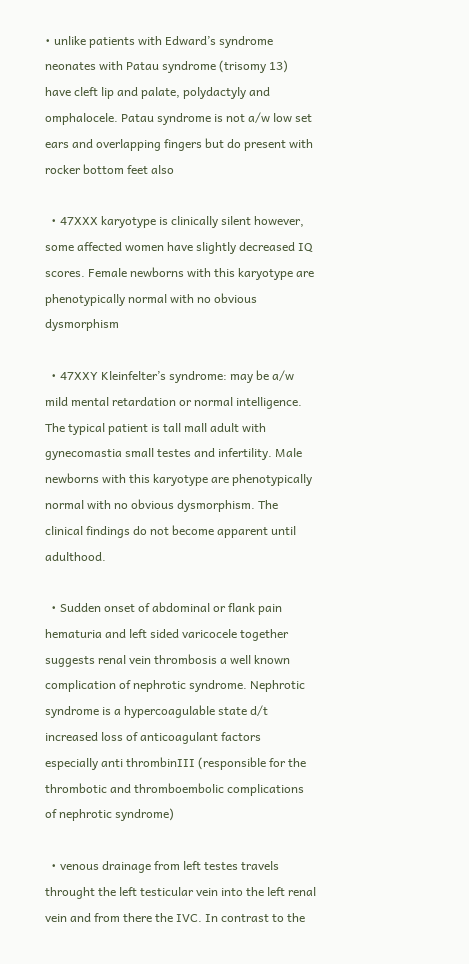• unlike patients with Edward’s syndrome neonates with Patau syndrome (trisomy 13) have cleft lip and palate, polydactyly and omphalocele. Patau syndrome is not a/w low set ears and overlapping fingers but do present with rocker bottom feet also

  • 47XXX karyotype is clinically silent however, some affected women have slightly decreased IQ scores. Female newborns with this karyotype are phenotypically normal with no obvious dysmorphism

  • 47XXY Kleinfelter’s syndrome: may be a/w mild mental retardation or normal intelligence. The typical patient is tall mall adult with gynecomastia small testes and infertility. Male newborns with this karyotype are phenotypically normal with no obvious dysmorphism. The clinical findings do not become apparent until adulthood.

  • Sudden onset of abdominal or flank pain hematuria and left sided varicocele together suggests renal vein thrombosis a well known complication of nephrotic syndrome. Nephrotic syndrome is a hypercoagulable state d/t increased loss of anticoagulant factors especially anti thrombinIII (responsible for the thrombotic and thromboembolic complications of nephrotic syndrome)

  • venous drainage from left testes travels throught the left testicular vein into the left renal vein and from there the IVC. In contrast to the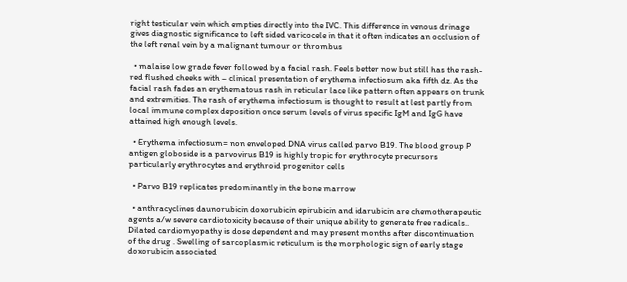right testicular vein which empties directly into the IVC. This difference in venous drinage gives diagnostic significance to left sided varicocele in that it often indicates an occlusion of the left renal vein by a malignant tumour or thrombus

  • malaise low grade fever followed by a facial rash. Feels better now but still has the rash- red flushed cheeks with – clinical presentation of erythema infectiosum aka fifth dz. As the facial rash fades an erythematous rash in reticular lace like pattern often appears on trunk and extremities. The rash of erythema infectiosum is thought to result at lest partly from local immune complex deposition once serum levels of virus specific IgM and IgG have attained high enough levels.

  • Erythema infectiosum= non enveloped DNA virus called parvo B19. The blood group P antigen globoside is a parvovirus B19 is highly tropic for erythrocyte precursors particularly erythrocytes and erythroid progenitor cells

  • Parvo B19 replicates predominantly in the bone marrow

  • anthracyclines daunorubicin doxorubicin epirubicin and idarubicin are chemotherapeutic agents a/w severe cardiotoxicity because of their unique ability to generate free radicals.. Dilated cardiomyopathy is dose dependent and may present months after discontinuation of the drug . Swelling of sarcoplasmic reticulum is the morphologic sign of early stage doxorubicin associated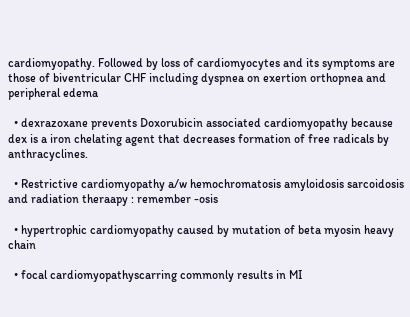cardiomyopathy. Followed by loss of cardiomyocytes and its symptoms are those of biventricular CHF including dyspnea on exertion orthopnea and peripheral edema

  • dexrazoxane prevents Doxorubicin associated cardiomyopathy because dex is a iron chelating agent that decreases formation of free radicals by anthracyclines.

  • Restrictive cardiomyopathy a/w hemochromatosis amyloidosis sarcoidosis and radiation theraapy : remember -osis

  • hypertrophic cardiomyopathy caused by mutation of beta myosin heavy chain

  • focal cardiomyopathyscarring commonly results in MI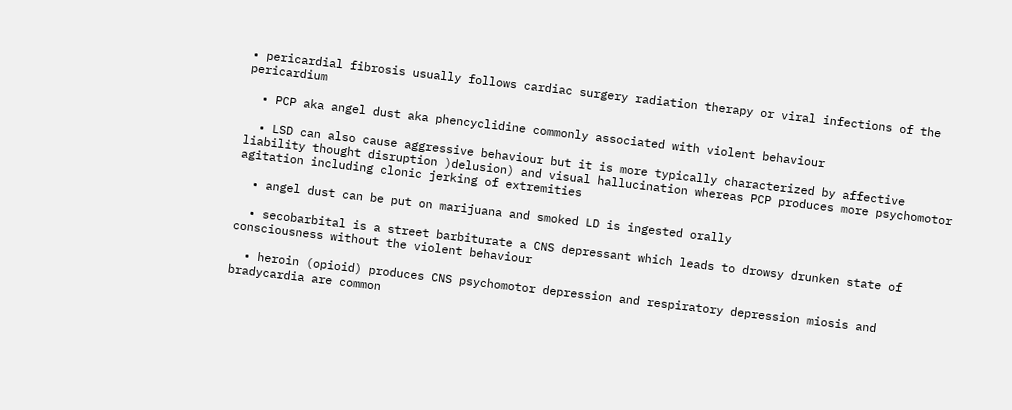• pericardial fibrosis usually follows cardiac surgery radiation therapy or viral infections of the pericardium

  • PCP aka angel dust aka phencyclidine commonly associated with violent behaviour

  • LSD can also cause aggressive behaviour but it is more typically characterized by affective liability thought disruption )delusion) and visual hallucination whereas PCP produces more psychomotor agitation including clonic jerking of extremities

  • angel dust can be put on marijuana and smoked LD is ingested orally

  • secobarbital is a street barbiturate a CNS depressant which leads to drowsy drunken state of consciousness without the violent behaviour

  • heroin (opioid) produces CNS psychomotor depression and respiratory depression miosis and bradycardia are common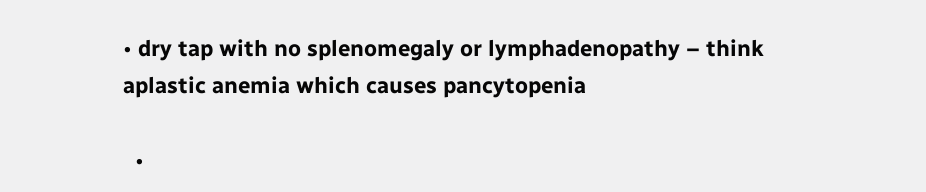• dry tap with no splenomegaly or lymphadenopathy – think aplastic anemia which causes pancytopenia

  •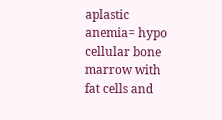aplastic anemia= hypo cellular bone marrow with fat cells and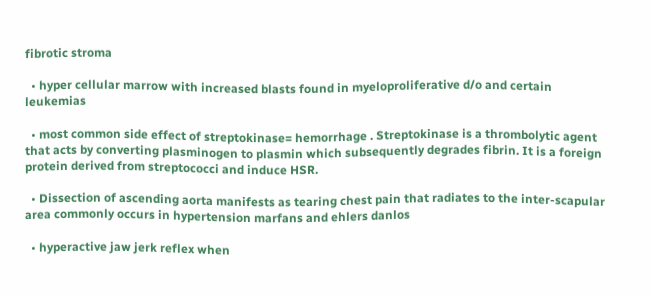fibrotic stroma

  • hyper cellular marrow with increased blasts found in myeloproliferative d/o and certain leukemias

  • most common side effect of streptokinase= hemorrhage . Streptokinase is a thrombolytic agent that acts by converting plasminogen to plasmin which subsequently degrades fibrin. It is a foreign protein derived from streptococci and induce HSR.

  • Dissection of ascending aorta manifests as tearing chest pain that radiates to the inter-scapular area commonly occurs in hypertension marfans and ehlers danlos

  • hyperactive jaw jerk reflex when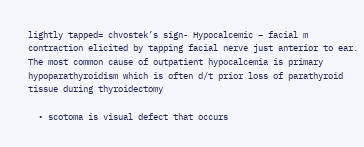lightly tapped= chvostek’s sign- Hypocalcemic – facial m contraction elicited by tapping facial nerve just anterior to ear. The most common cause of outpatient hypocalcemia is primary hypoparathyroidism which is often d/t prior loss of parathyroid tissue during thyroidectomy

  • scotoma is visual defect that occurs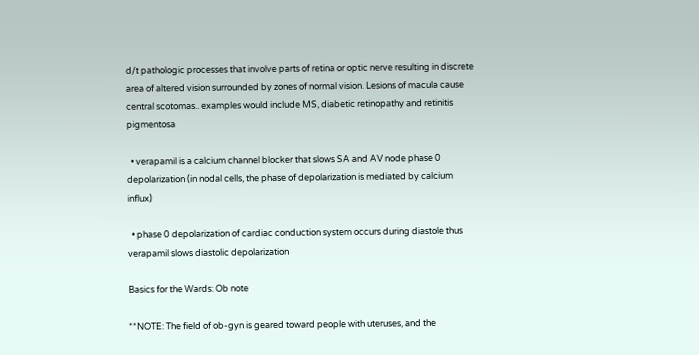d/t pathologic processes that involve parts of retina or optic nerve resulting in discrete area of altered vision surrounded by zones of normal vision. Lesions of macula cause central scotomas.. examples would include MS, diabetic retinopathy and retinitis pigmentosa

  • verapamil is a calcium channel blocker that slows SA and AV node phase 0 depolarization (in nodal cells, the phase of depolarization is mediated by calcium influx)

  • phase 0 depolarization of cardiac conduction system occurs during diastole thus verapamil slows diastolic depolarization

Basics for the Wards: Ob note

**NOTE: The field of ob-gyn is geared toward people with uteruses, and the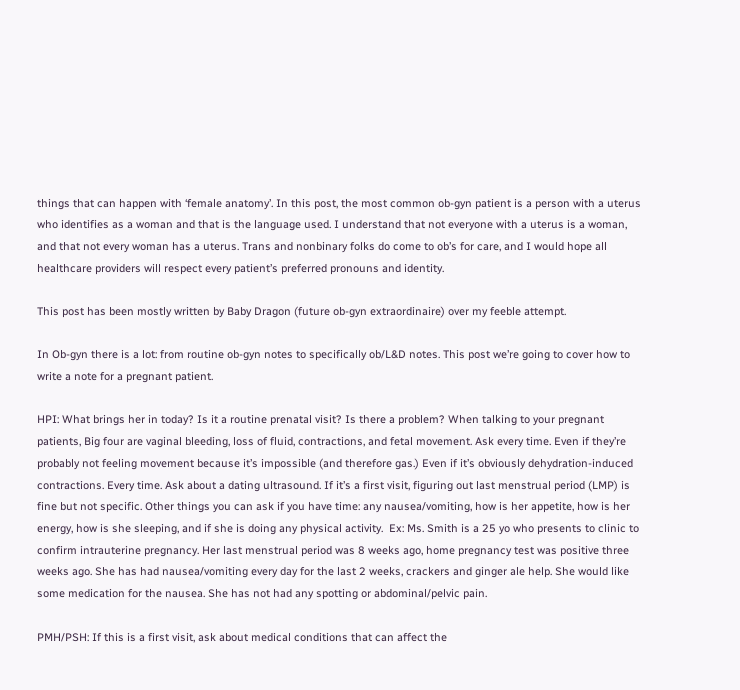things that can happen with ‘female anatomy’. In this post, the most common ob-gyn patient is a person with a uterus who identifies as a woman and that is the language used. I understand that not everyone with a uterus is a woman, and that not every woman has a uterus. Trans and nonbinary folks do come to ob’s for care, and I would hope all healthcare providers will respect every patient’s preferred pronouns and identity.

This post has been mostly written by Baby Dragon (future ob-gyn extraordinaire) over my feeble attempt.

In Ob-gyn there is a lot: from routine ob-gyn notes to specifically ob/L&D notes. This post we’re going to cover how to write a note for a pregnant patient.

HPI: What brings her in today? Is it a routine prenatal visit? Is there a problem? When talking to your pregnant patients, Big four are vaginal bleeding, loss of fluid, contractions, and fetal movement. Ask every time. Even if they’re probably not feeling movement because it’s impossible (and therefore gas.) Even if it’s obviously dehydration-induced contractions. Every time. Ask about a dating ultrasound. If it’s a first visit, figuring out last menstrual period (LMP) is fine but not specific. Other things you can ask if you have time: any nausea/vomiting, how is her appetite, how is her energy, how is she sleeping, and if she is doing any physical activity.  Ex: Ms. Smith is a 25 yo who presents to clinic to confirm intrauterine pregnancy. Her last menstrual period was 8 weeks ago, home pregnancy test was positive three weeks ago. She has had nausea/vomiting every day for the last 2 weeks, crackers and ginger ale help. She would like some medication for the nausea. She has not had any spotting or abdominal/pelvic pain.

PMH/PSH: If this is a first visit, ask about medical conditions that can affect the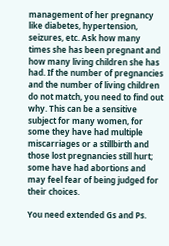management of her pregnancy like diabetes, hypertension, seizures, etc. Ask how many times she has been pregnant and how many living children she has had. If the number of pregnancies and the number of living children do not match, you need to find out why. This can be a sensitive subject for many women, for some they have had multiple miscarriages or a stillbirth and those lost pregnancies still hurt; some have had abortions and may feel fear of being judged for their choices.

You need extended Gs and Ps.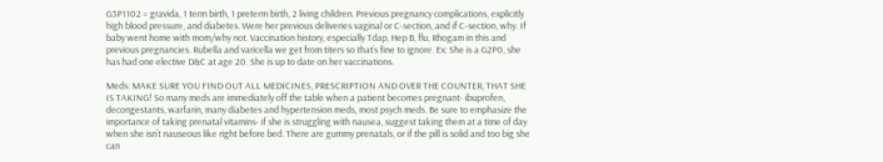G3P1102 = gravida, 1 term birth, 1 preterm birth, 2 living children. Previous pregnancy complications, explicitly high blood pressure, and diabetes. Were her previous deliveries vaginal or C-section, and if C-section, why. If baby went home with mom/why not. Vaccination history, especially Tdap, Hep B, flu, Rhogam in this and previous pregnancies. Rubella and varicella we get from titers so that’s fine to ignore. Ex: She is a G2P0, she has had one elective D&C at age 20. She is up to date on her vaccinations.

Meds: MAKE SURE YOU FIND OUT ALL MEDICINES, PRESCRIPTION AND OVER THE COUNTER, THAT SHE IS TAKING! So many meds are immediately off the table when a patient becomes pregnant- ibuprofen, decongestants, warfarin, many diabetes and hypertension meds, most psych meds. Be sure to emphasize the importance of taking prenatal vitamins- if she is struggling with nausea, suggest taking them at a time of day when she isn’t nauseous like right before bed. There are gummy prenatals, or if the pill is solid and too big she can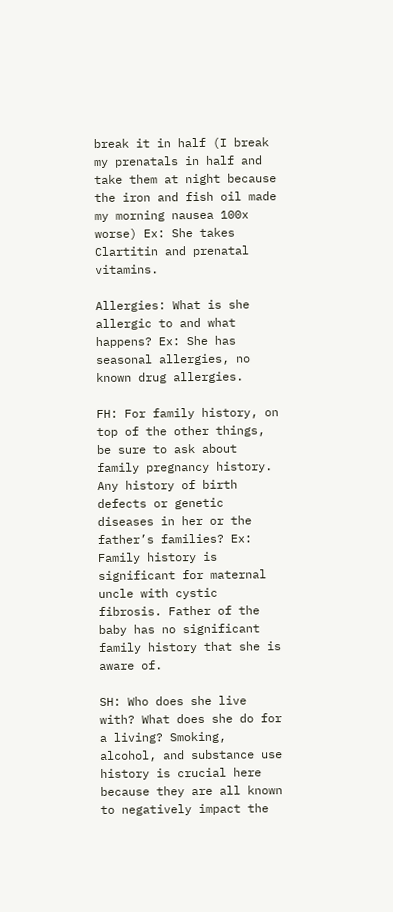break it in half (I break my prenatals in half and take them at night because the iron and fish oil made my morning nausea 100x worse) Ex: She takes Clartitin and prenatal vitamins.

Allergies: What is she allergic to and what happens? Ex: She has seasonal allergies, no known drug allergies.

FH: For family history, on top of the other things, be sure to ask about family pregnancy history. Any history of birth defects or genetic diseases in her or the father’s families? Ex: Family history is significant for maternal uncle with cystic fibrosis. Father of the baby has no significant family history that she is aware of.

SH: Who does she live with? What does she do for a living? Smoking, alcohol, and substance use history is crucial here because they are all known to negatively impact the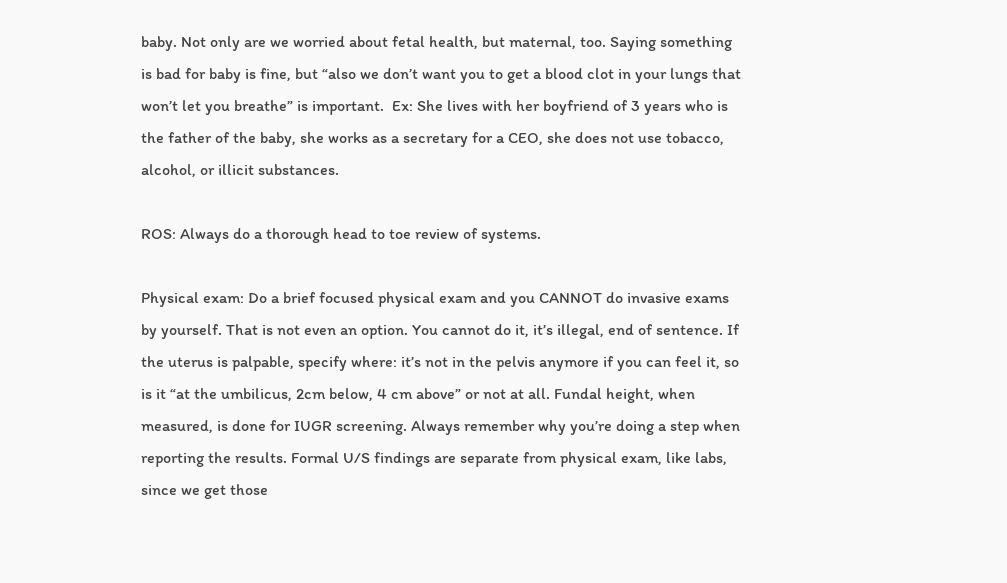baby. Not only are we worried about fetal health, but maternal, too. Saying something is bad for baby is fine, but “also we don’t want you to get a blood clot in your lungs that won’t let you breathe” is important.  Ex: She lives with her boyfriend of 3 years who is the father of the baby, she works as a secretary for a CEO, she does not use tobacco, alcohol, or illicit substances.

ROS: Always do a thorough head to toe review of systems.

Physical exam: Do a brief focused physical exam and you CANNOT do invasive exams by yourself. That is not even an option. You cannot do it, it’s illegal, end of sentence. If the uterus is palpable, specify where: it’s not in the pelvis anymore if you can feel it, so is it “at the umbilicus, 2cm below, 4 cm above” or not at all. Fundal height, when measured, is done for IUGR screening. Always remember why you’re doing a step when reporting the results. Formal U/S findings are separate from physical exam, like labs, since we get those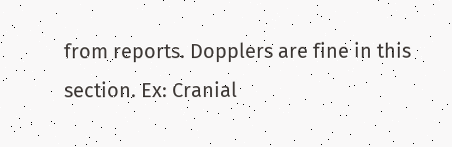from reports. Dopplers are fine in this section. Ex: Cranial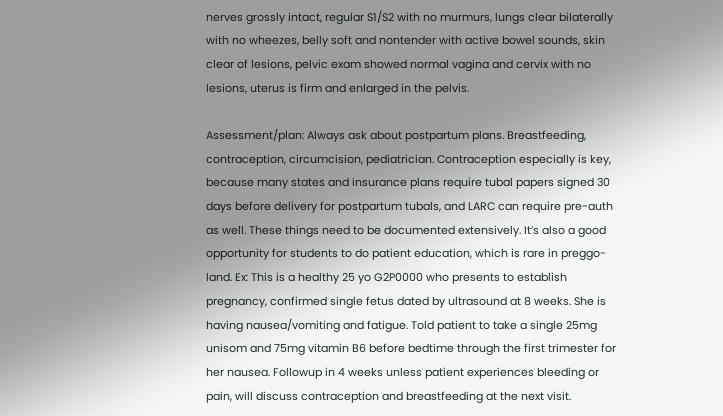nerves grossly intact, regular S1/S2 with no murmurs, lungs clear bilaterally with no wheezes, belly soft and nontender with active bowel sounds, skin clear of lesions, pelvic exam showed normal vagina and cervix with no lesions, uterus is firm and enlarged in the pelvis.

Assessment/plan: Always ask about postpartum plans. Breastfeeding, contraception, circumcision, pediatrician. Contraception especially is key, because many states and insurance plans require tubal papers signed 30 days before delivery for postpartum tubals, and LARC can require pre-auth as well. These things need to be documented extensively. It’s also a good opportunity for students to do patient education, which is rare in preggo-land. Ex: This is a healthy 25 yo G2P0000 who presents to establish pregnancy, confirmed single fetus dated by ultrasound at 8 weeks. She is having nausea/vomiting and fatigue. Told patient to take a single 25mg unisom and 75mg vitamin B6 before bedtime through the first trimester for her nausea. Followup in 4 weeks unless patient experiences bleeding or pain, will discuss contraception and breastfeeding at the next visit.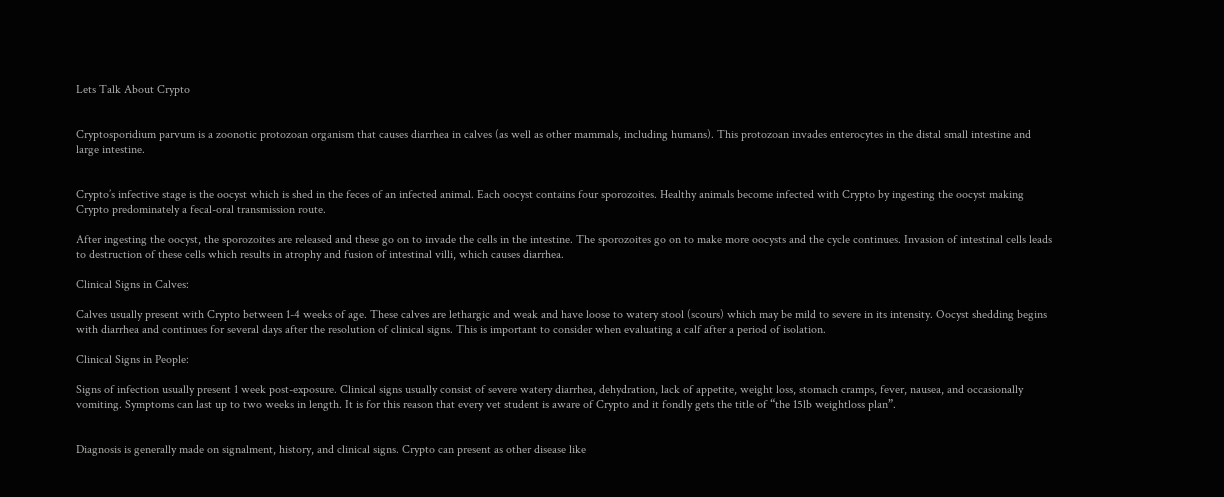Lets Talk About Crypto


Cryptosporidium parvum is a zoonotic protozoan organism that causes diarrhea in calves (as well as other mammals, including humans). This protozoan invades enterocytes in the distal small intestine and large intestine.


Crypto’s infective stage is the oocyst which is shed in the feces of an infected animal. Each oocyst contains four sporozoites. Healthy animals become infected with Crypto by ingesting the oocyst making Crypto predominately a fecal-oral transmission route.

After ingesting the oocyst, the sporozoites are released and these go on to invade the cells in the intestine. The sporozoites go on to make more oocysts and the cycle continues. Invasion of intestinal cells leads to destruction of these cells which results in atrophy and fusion of intestinal villi, which causes diarrhea.

Clinical Signs in Calves:

Calves usually present with Crypto between 1-4 weeks of age. These calves are lethargic and weak and have loose to watery stool (scours) which may be mild to severe in its intensity. Oocyst shedding begins with diarrhea and continues for several days after the resolution of clinical signs. This is important to consider when evaluating a calf after a period of isolation.

Clinical Signs in People:

Signs of infection usually present 1 week post-exposure. Clinical signs usually consist of severe watery diarrhea, dehydration, lack of appetite, weight loss, stomach cramps, fever, nausea, and occasionally vomiting. Symptoms can last up to two weeks in length. It is for this reason that every vet student is aware of Crypto and it fondly gets the title of “the 15lb weightloss plan”.


Diagnosis is generally made on signalment, history, and clinical signs. Crypto can present as other disease like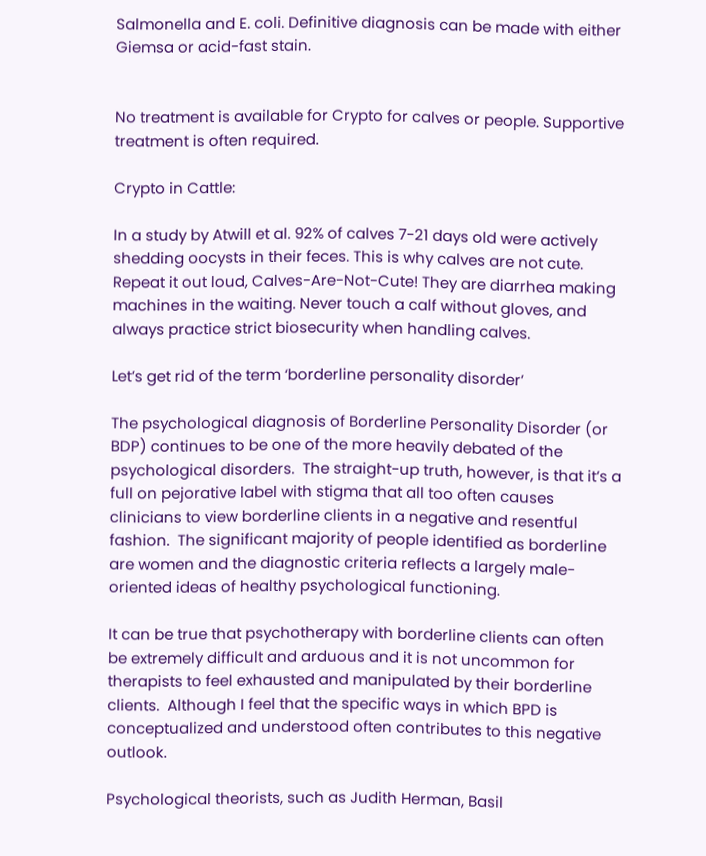Salmonella and E. coli. Definitive diagnosis can be made with either Giemsa or acid-fast stain.


No treatment is available for Crypto for calves or people. Supportive treatment is often required.

Crypto in Cattle:

In a study by Atwill et al. 92% of calves 7-21 days old were actively shedding oocysts in their feces. This is why calves are not cute. Repeat it out loud, Calves-Are-Not-Cute! They are diarrhea making machines in the waiting. Never touch a calf without gloves, and always practice strict biosecurity when handling calves.

Let’s get rid of the term ‘borderline personality disorder’

The psychological diagnosis of Borderline Personality Disorder (or BDP) continues to be one of the more heavily debated of the psychological disorders.  The straight-up truth, however, is that it’s a full on pejorative label with stigma that all too often causes clinicians to view borderline clients in a negative and resentful fashion.  The significant majority of people identified as borderline are women and the diagnostic criteria reflects a largely male-oriented ideas of healthy psychological functioning.

It can be true that psychotherapy with borderline clients can often be extremely difficult and arduous and it is not uncommon for therapists to feel exhausted and manipulated by their borderline clients.  Although I feel that the specific ways in which BPD is conceptualized and understood often contributes to this negative outlook.

Psychological theorists, such as Judith Herman, Basil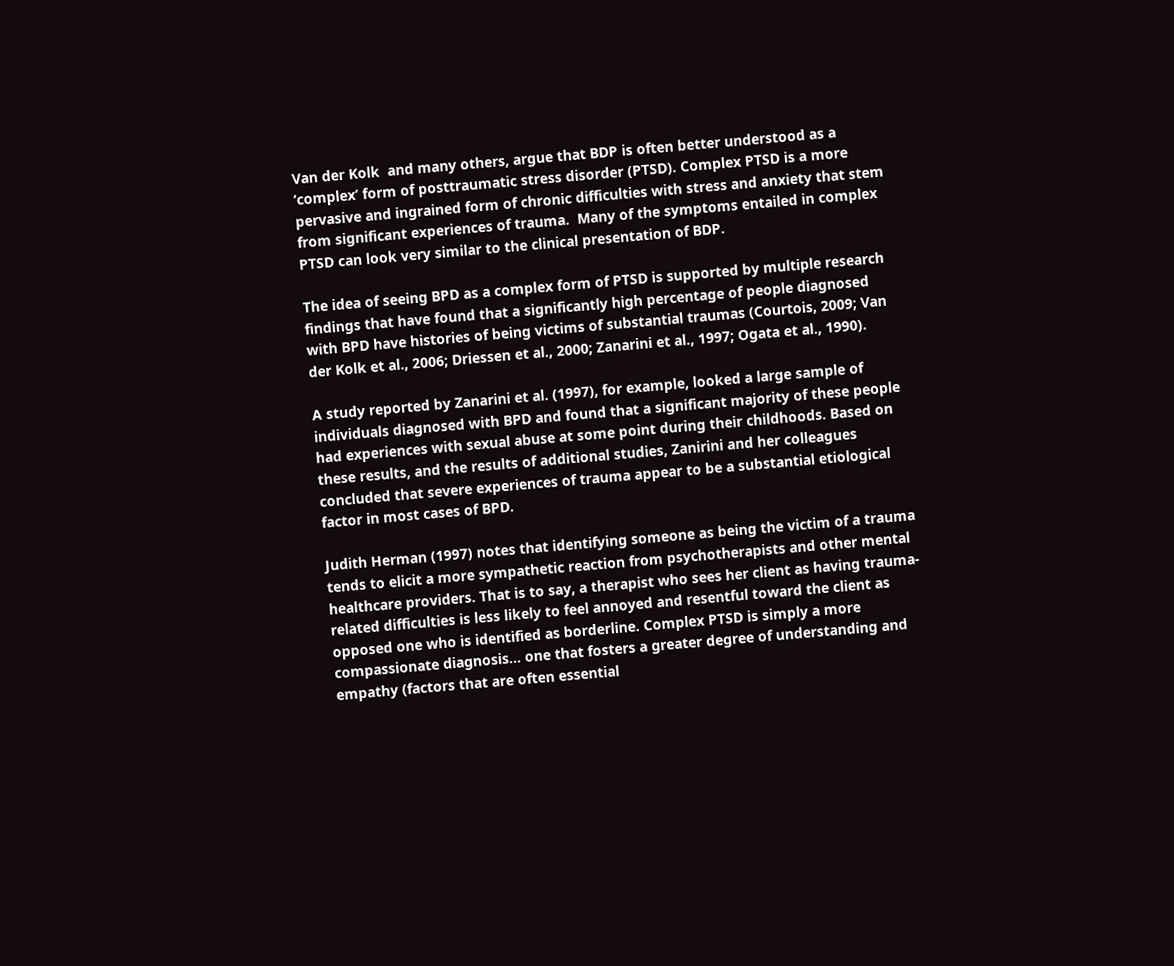Van der Kolk  and many others, argue that BDP is often better understood as a ‘complex’ form of posttraumatic stress disorder (PTSD). Complex PTSD is a more pervasive and ingrained form of chronic difficulties with stress and anxiety that stem from significant experiences of trauma.  Many of the symptoms entailed in complex PTSD can look very similar to the clinical presentation of BDP.

The idea of seeing BPD as a complex form of PTSD is supported by multiple research findings that have found that a significantly high percentage of people diagnosed with BPD have histories of being victims of substantial traumas (Courtois, 2009; Van der Kolk et al., 2006; Driessen et al., 2000; Zanarini et al., 1997; Ogata et al., 1990).

A study reported by Zanarini et al. (1997), for example, looked a large sample of individuals diagnosed with BPD and found that a significant majority of these people had experiences with sexual abuse at some point during their childhoods. Based on these results, and the results of additional studies, Zanirini and her colleagues concluded that severe experiences of trauma appear to be a substantial etiological factor in most cases of BPD.

Judith Herman (1997) notes that identifying someone as being the victim of a trauma tends to elicit a more sympathetic reaction from psychotherapists and other mental healthcare providers. That is to say, a therapist who sees her client as having trauma-related difficulties is less likely to feel annoyed and resentful toward the client as opposed one who is identified as borderline. Complex PTSD is simply a more compassionate diagnosis… one that fosters a greater degree of understanding and empathy (factors that are often essential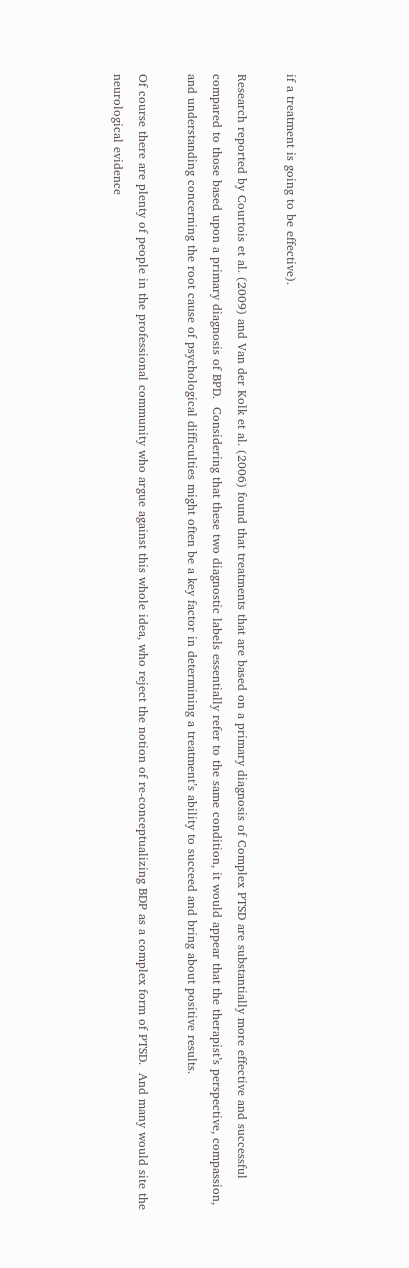if a treatment is going to be effective).

Research reported by Courtois et al. (2009) and Van der Kolk et al. (2006) found that treatments that are based on a primary diagnosis of Complex PTSD are substantially more effective and successful compared to those based upon a primary diagnosis of BPD.  Considering that these two diagnostic labels essentially refer to the same condition, it would appear that the therapist’s perspective, compassion, and understanding concerning the root cause of psychological difficulties might often be a key factor in determining a treatment’s ability to succeed and bring about positive results.

Of course there are plenty of people in the professional community who argue against this whole idea, who reject the notion of re-conceptualizing BDP as a complex form of PTSD.  And many would site the neurological evidence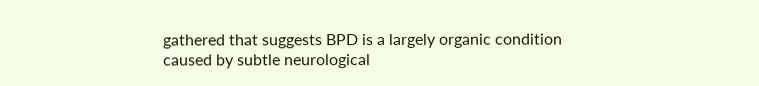gathered that suggests BPD is a largely organic condition caused by subtle neurological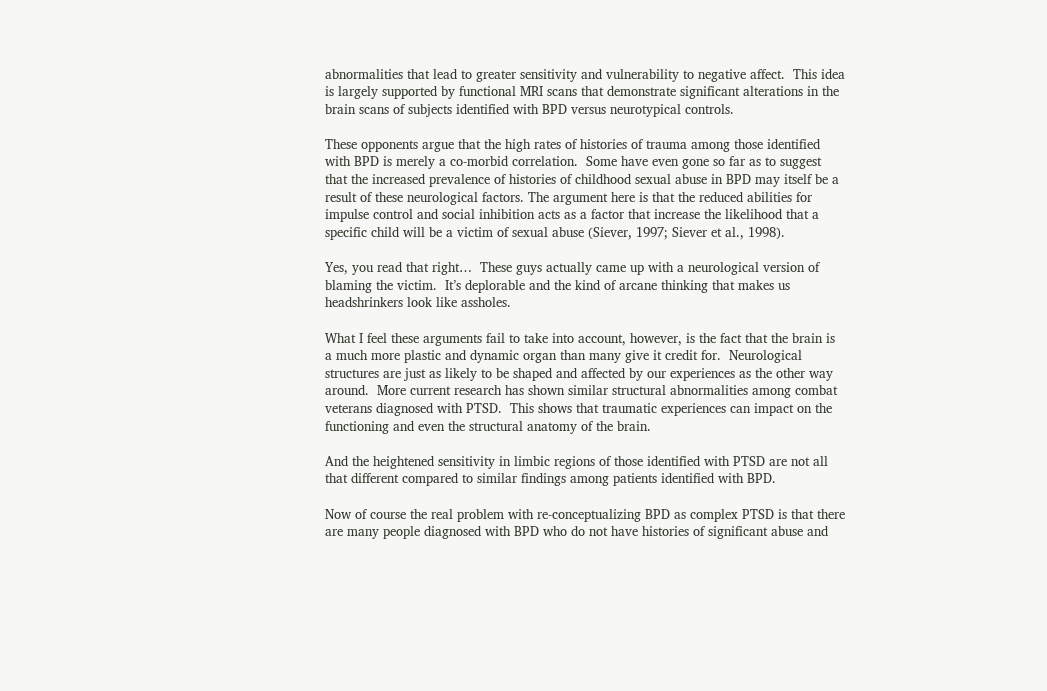abnormalities that lead to greater sensitivity and vulnerability to negative affect.  This idea is largely supported by functional MRI scans that demonstrate significant alterations in the brain scans of subjects identified with BPD versus neurotypical controls.

These opponents argue that the high rates of histories of trauma among those identified with BPD is merely a co-morbid correlation.  Some have even gone so far as to suggest that the increased prevalence of histories of childhood sexual abuse in BPD may itself be a result of these neurological factors. The argument here is that the reduced abilities for impulse control and social inhibition acts as a factor that increase the likelihood that a specific child will be a victim of sexual abuse (Siever, 1997; Siever et al., 1998).

Yes, you read that right…  These guys actually came up with a neurological version of blaming the victim.  It’s deplorable and the kind of arcane thinking that makes us headshrinkers look like assholes.

What I feel these arguments fail to take into account, however, is the fact that the brain is a much more plastic and dynamic organ than many give it credit for.  Neurological structures are just as likely to be shaped and affected by our experiences as the other way around.  More current research has shown similar structural abnormalities among combat veterans diagnosed with PTSD.  This shows that traumatic experiences can impact on the functioning and even the structural anatomy of the brain.

And the heightened sensitivity in limbic regions of those identified with PTSD are not all that different compared to similar findings among patients identified with BPD.

Now of course the real problem with re-conceptualizing BPD as complex PTSD is that there are many people diagnosed with BPD who do not have histories of significant abuse and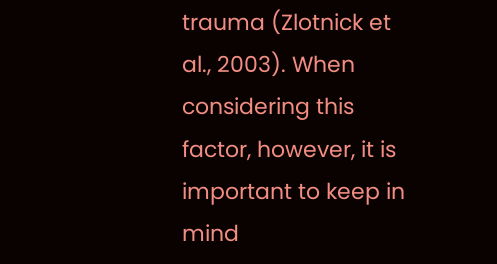trauma (Zlotnick et al., 2003). When considering this factor, however, it is important to keep in mind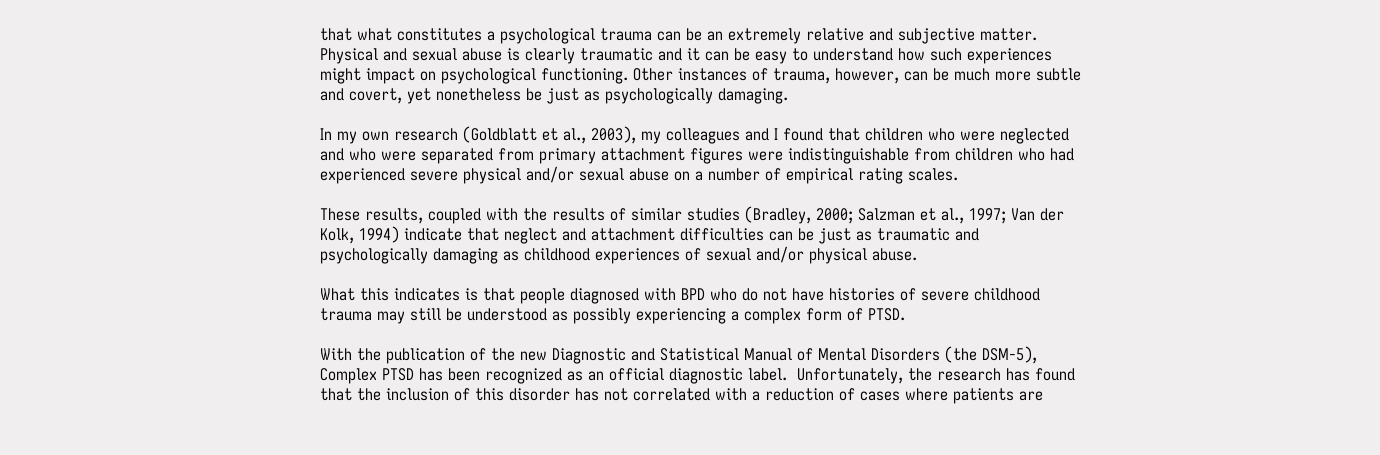that what constitutes a psychological trauma can be an extremely relative and subjective matter.  Physical and sexual abuse is clearly traumatic and it can be easy to understand how such experiences might impact on psychological functioning. Other instances of trauma, however, can be much more subtle and covert, yet nonetheless be just as psychologically damaging.

In my own research (Goldblatt et al., 2003), my colleagues and I found that children who were neglected and who were separated from primary attachment figures were indistinguishable from children who had experienced severe physical and/or sexual abuse on a number of empirical rating scales.

These results, coupled with the results of similar studies (Bradley, 2000; Salzman et al., 1997; Van der Kolk, 1994) indicate that neglect and attachment difficulties can be just as traumatic and psychologically damaging as childhood experiences of sexual and/or physical abuse.

What this indicates is that people diagnosed with BPD who do not have histories of severe childhood trauma may still be understood as possibly experiencing a complex form of PTSD.

With the publication of the new Diagnostic and Statistical Manual of Mental Disorders (the DSM-5), Complex PTSD has been recognized as an official diagnostic label.  Unfortunately, the research has found that the inclusion of this disorder has not correlated with a reduction of cases where patients are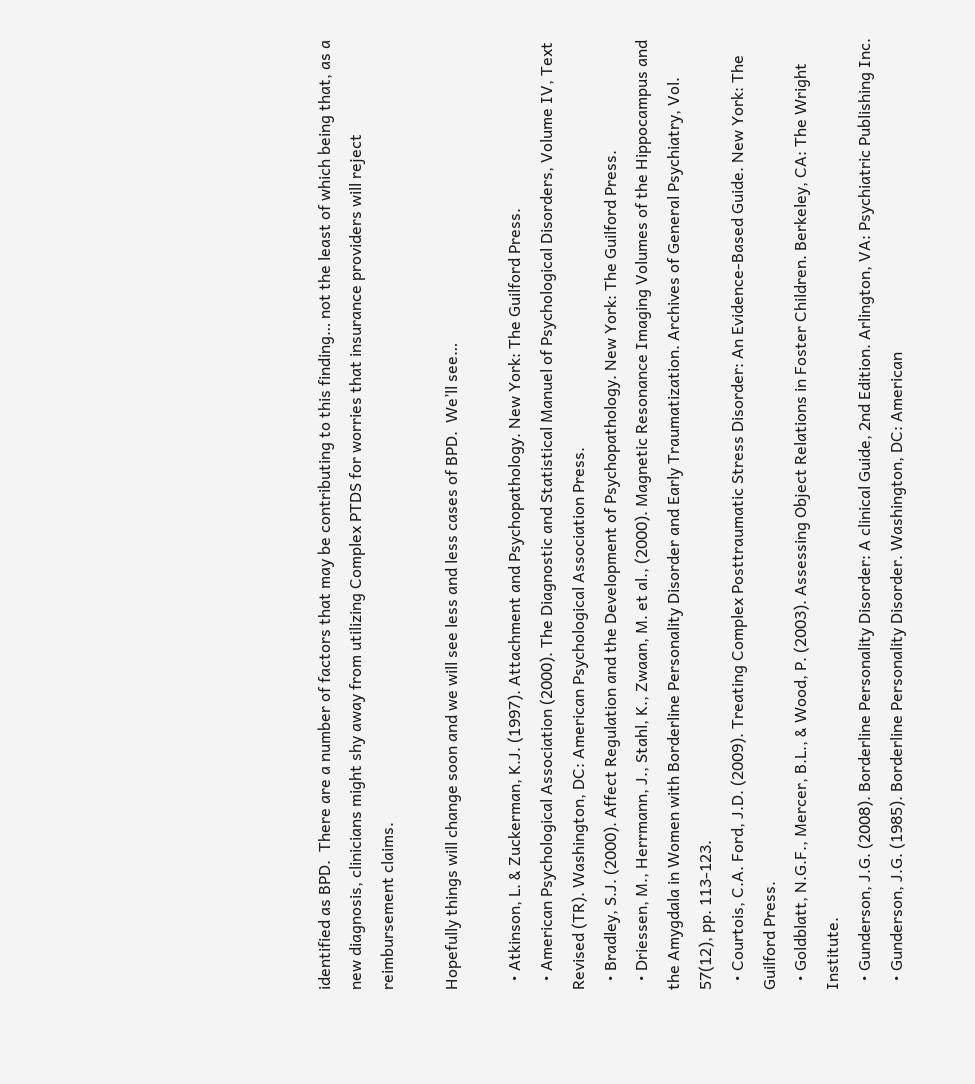identified as BPD.  There are a number of factors that may be contributing to this finding… not the least of which being that, as a new diagnosis, clinicians might shy away from utilizing Complex PTDS for worries that insurance providers will reject reimbursement claims.

Hopefully things will change soon and we will see less and less cases of BPD.  We’ll see…

  • Atkinson, L. & Zuckerman, K.J. (1997). Attachment and Psychopathology. New York: The Guilford Press.
  • American Psychological Association (2000). The Diagnostic and Statistical Manuel of Psychological Disorders, Volume IV, Text Revised (TR). Washington, DC: American Psychological Association Press.
  • Bradley, S.J. (2000). Affect Regulation and the Development of Psychopathology. New York: The Guilford Press.
  • Driessen, M., Herrmann, J., Stahl, K., Zwaan, M. et al., (2000). Magnetic Resonance Imaging Volumes of the Hippocampus and the Amygdala in Women with Borderline Personality Disorder and Early Traumatization. Archives of General Psychiatry, Vol. 57(12), pp. 113-123.
  • Courtois, C.A. Ford, J.D. (2009). Treating Complex Posttraumatic Stress Disorder: An Evidence-Based Guide. New York: The Guilford Press.
  • Goldblatt, N.G.F., Mercer, B.L., & Wood, P. (2003). Assessing Object Relations in Foster Children. Berkeley, CA: The Wright Institute.
  • Gunderson, J.G. (2008). Borderline Personality Disorder: A clinical Guide, 2nd Edition. Arlington, VA: Psychiatric Publishing Inc.
  • Gunderson, J.G. (1985). Borderline Personality Disorder. Washington, DC: American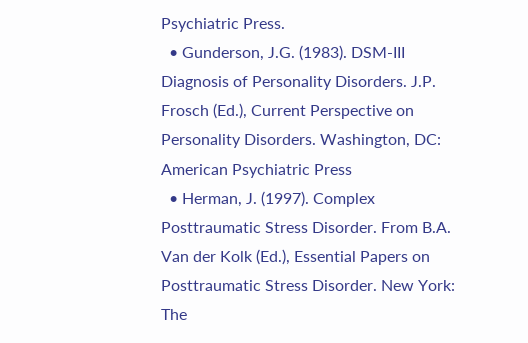Psychiatric Press.
  • Gunderson, J.G. (1983). DSM-III Diagnosis of Personality Disorders. J.P. Frosch (Ed.), Current Perspective on Personality Disorders. Washington, DC: American Psychiatric Press
  • Herman, J. (1997). Complex Posttraumatic Stress Disorder. From B.A. Van der Kolk (Ed.), Essential Papers on Posttraumatic Stress Disorder. New York: The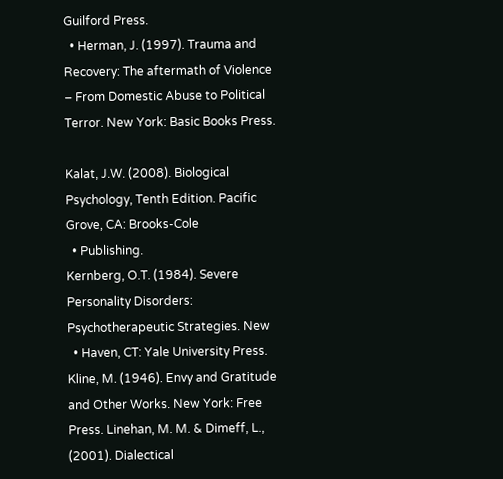Guilford Press.
  • Herman, J. (1997). Trauma and Recovery: The aftermath of Violence – From Domestic Abuse to Political Terror. New York: Basic Books Press.

Kalat, J.W. (2008). Biological Psychology, Tenth Edition. Pacific Grove, CA: Brooks-Cole
  • Publishing.
Kernberg, O.T. (1984). Severe Personality Disorders: Psychotherapeutic Strategies. New
  • Haven, CT: Yale University Press.
Kline, M. (1946). Envy and Gratitude and Other Works. New York: Free Press. Linehan, M. M. & Dimeff, L., (2001). Dialectical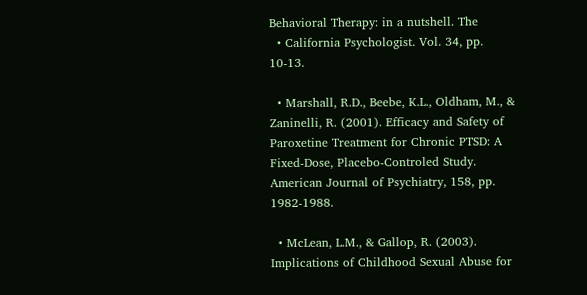Behavioral Therapy: in a nutshell. The
  • California Psychologist. Vol. 34, pp. 10-13.

  • Marshall, R.D., Beebe, K.L., Oldham, M., & Zaninelli, R. (2001). Efficacy and Safety of Paroxetine Treatment for Chronic PTSD: A Fixed-Dose, Placebo-Controled Study. American Journal of Psychiatry, 158, pp. 1982-1988.

  • McLean, L.M., & Gallop, R. (2003). Implications of Childhood Sexual Abuse for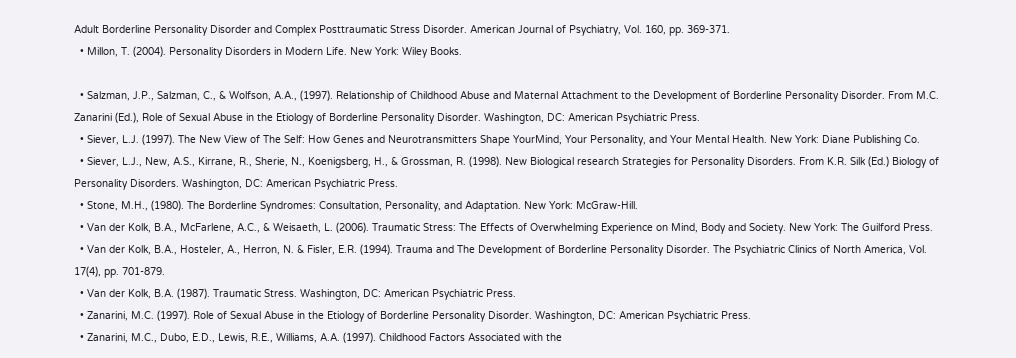Adult Borderline Personality Disorder and Complex Posttraumatic Stress Disorder. American Journal of Psychiatry, Vol. 160, pp. 369-371.
  • Millon, T. (2004). Personality Disorders in Modern Life. New York: Wiley Books.

  • Salzman, J.P., Salzman, C., & Wolfson, A.A., (1997). Relationship of Childhood Abuse and Maternal Attachment to the Development of Borderline Personality Disorder. From M.C. Zanarini (Ed.), Role of Sexual Abuse in the Etiology of Borderline Personality Disorder. Washington, DC: American Psychiatric Press.
  • Siever, L.J. (1997). The New View of The Self: How Genes and Neurotransmitters Shape YourMind, Your Personality, and Your Mental Health. New York: Diane Publishing Co.
  • Siever, L.J., New, A.S., Kirrane, R., Sherie, N., Koenigsberg, H., & Grossman, R. (1998). New Biological research Strategies for Personality Disorders. From K.R. Silk (Ed.) Biology of Personality Disorders. Washington, DC: American Psychiatric Press.
  • Stone, M.H., (1980). The Borderline Syndromes: Consultation, Personality, and Adaptation. New York: McGraw-Hill.
  • Van der Kolk, B.A., McFarlene, A.C., & Weisaeth, L. (2006). Traumatic Stress: The Effects of Overwhelming Experience on Mind, Body and Society. New York: The Guilford Press.
  • Van der Kolk, B.A., Hosteler, A., Herron, N. & Fisler, E.R. (1994). Trauma and The Development of Borderline Personality Disorder. The Psychiatric Clinics of North America, Vol. 17(4), pp. 701-879.
  • Van der Kolk, B.A. (1987). Traumatic Stress. Washington, DC: American Psychiatric Press.
  • Zanarini, M.C. (1997). Role of Sexual Abuse in the Etiology of Borderline Personality Disorder. Washington, DC: American Psychiatric Press.
  • Zanarini, M.C., Dubo, E.D., Lewis, R.E., Williams, A.A. (1997). Childhood Factors Associated with the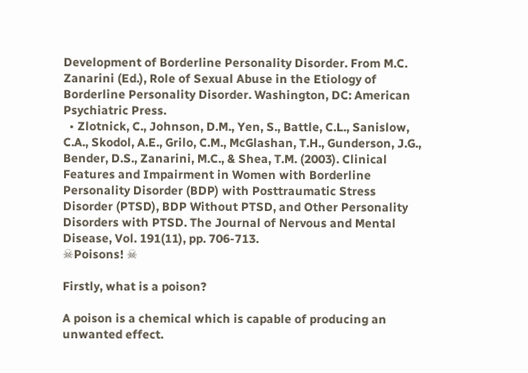Development of Borderline Personality Disorder. From M.C. Zanarini (Ed.), Role of Sexual Abuse in the Etiology of Borderline Personality Disorder. Washington, DC: American Psychiatric Press.
  • Zlotnick, C., Johnson, D.M., Yen, S., Battle, C.L., Sanislow, C.A., Skodol, A.E., Grilo, C.M., McGlashan, T.H., Gunderson, J.G., Bender, D.S., Zanarini, M.C., & Shea, T.M. (2003). Clinical Features and Impairment in Women with Borderline Personality Disorder (BDP) with Posttraumatic Stress Disorder (PTSD), BDP Without PTSD, and Other Personality Disorders with PTSD. The Journal of Nervous and Mental Disease, Vol. 191(11), pp. 706-713.
☠Poisons! ☠

Firstly, what is a poison?

A poison is a chemical which is capable of producing an unwanted effect.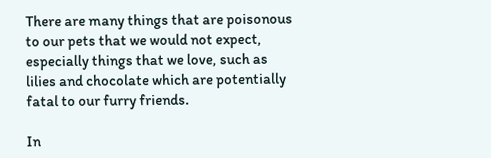There are many things that are poisonous to our pets that we would not expect, especially things that we love, such as lilies and chocolate which are potentially fatal to our furry friends.

In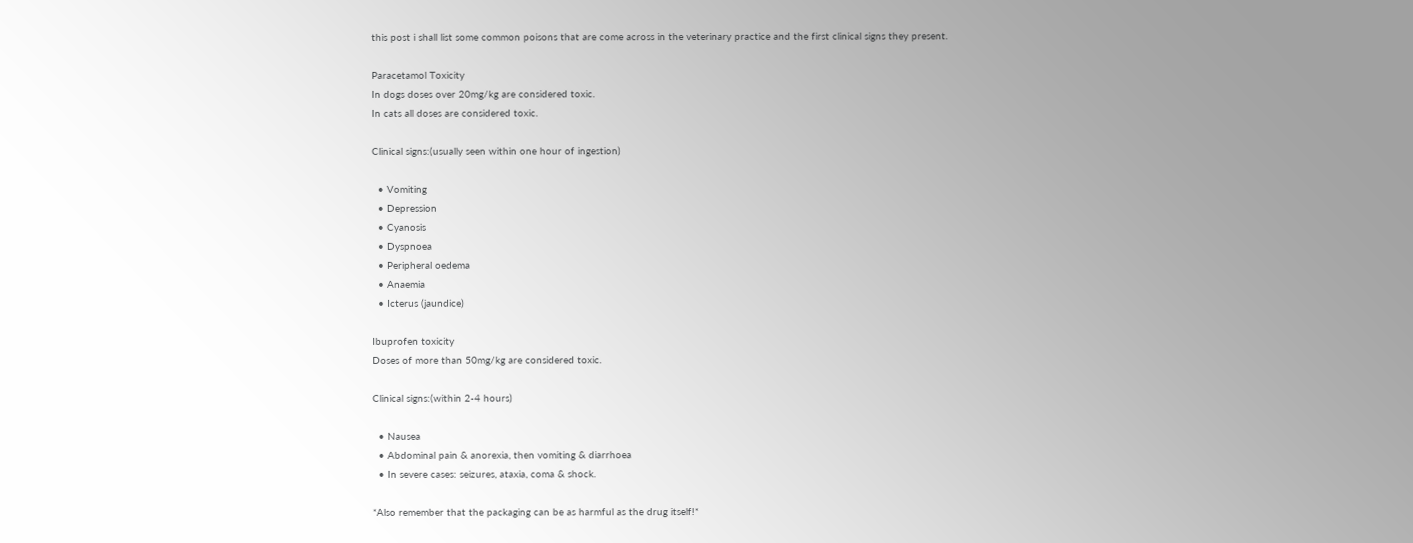this post i shall list some common poisons that are come across in the veterinary practice and the first clinical signs they present.

Paracetamol Toxicity
In dogs doses over 20mg/kg are considered toxic.
In cats all doses are considered toxic.

Clinical signs:(usually seen within one hour of ingestion)

  • Vomiting
  • Depression
  • Cyanosis
  • Dyspnoea
  • Peripheral oedema
  • Anaemia
  • Icterus (jaundice)

Ibuprofen toxicity
Doses of more than 50mg/kg are considered toxic.

Clinical signs:(within 2-4 hours)

  • Nausea
  • Abdominal pain & anorexia, then vomiting & diarrhoea
  • In severe cases: seizures, ataxia, coma & shock.

*Also remember that the packaging can be as harmful as the drug itself!*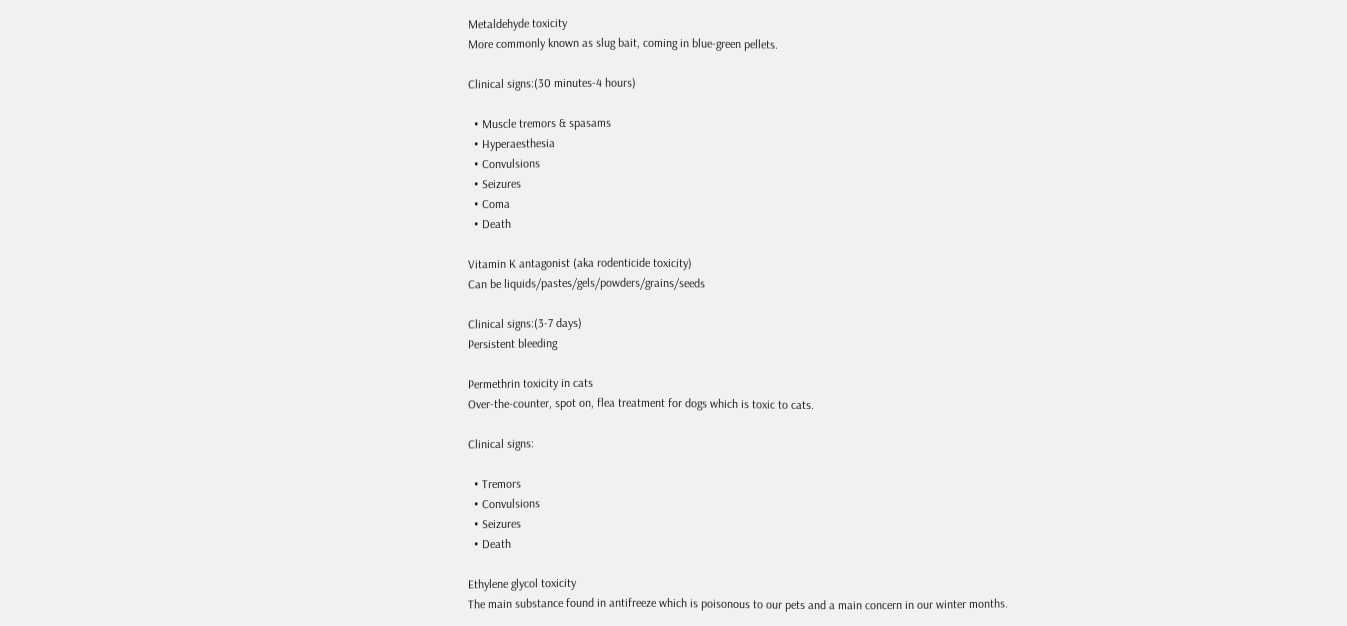Metaldehyde toxicity
More commonly known as slug bait, coming in blue-green pellets.

Clinical signs:(30 minutes-4 hours)

  • Muscle tremors & spasams
  • Hyperaesthesia
  • Convulsions
  • Seizures
  • Coma
  • Death

Vitamin K antagonist (aka rodenticide toxicity)
Can be liquids/pastes/gels/powders/grains/seeds

Clinical signs:(3-7 days)
Persistent bleeding

Permethrin toxicity in cats
Over-the-counter, spot on, flea treatment for dogs which is toxic to cats.

Clinical signs:

  • Tremors
  • Convulsions
  • Seizures
  • Death

Ethylene glycol toxicity
The main substance found in antifreeze which is poisonous to our pets and a main concern in our winter months.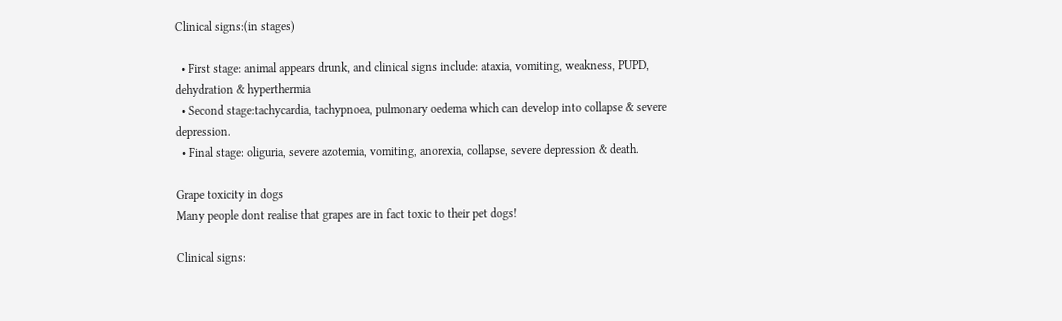Clinical signs:(in stages)

  • First stage: animal appears drunk, and clinical signs include: ataxia, vomiting, weakness, PUPD, dehydration & hyperthermia
  • Second stage:tachycardia, tachypnoea, pulmonary oedema which can develop into collapse & severe depression.
  • Final stage: oliguria, severe azotemia, vomiting, anorexia, collapse, severe depression & death.

Grape toxicity in dogs
Many people dont realise that grapes are in fact toxic to their pet dogs!

Clinical signs: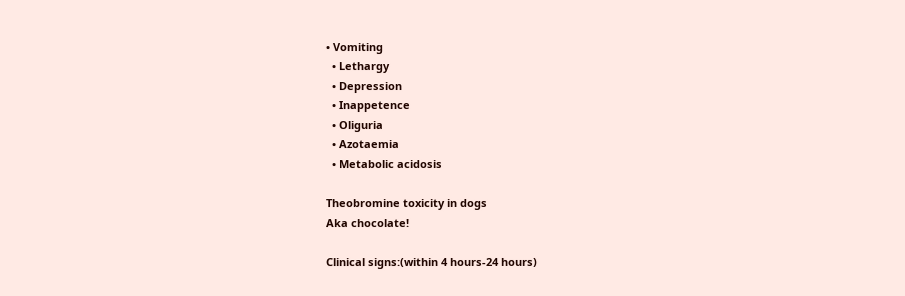• Vomiting
  • Lethargy
  • Depression
  • Inappetence
  • Oliguria
  • Azotaemia
  • Metabolic acidosis

Theobromine toxicity in dogs
Aka chocolate!

Clinical signs:(within 4 hours-24 hours)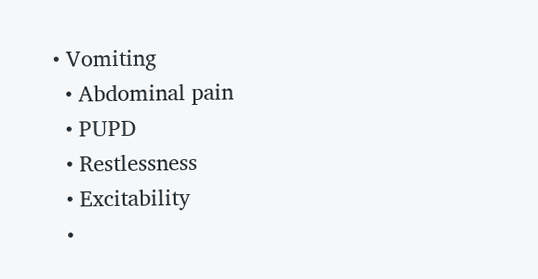• Vomiting
  • Abdominal pain
  • PUPD
  • Restlessness
  • Excitability
  •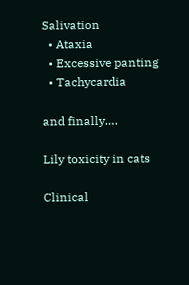Salivation
  • Ataxia
  • Excessive panting
  • Tachycardia

and finally….

Lily toxicity in cats

Clinical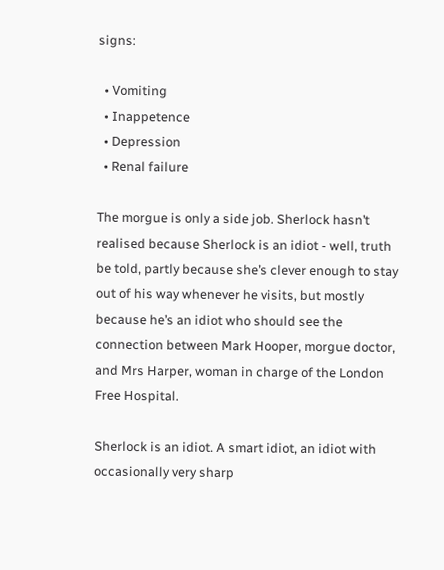signs:

  • Vomiting
  • Inappetence
  • Depression
  • Renal failure

The morgue is only a side job. Sherlock hasn’t realised because Sherlock is an idiot - well, truth be told, partly because she’s clever enough to stay out of his way whenever he visits, but mostly because he’s an idiot who should see the connection between Mark Hooper, morgue doctor, and Mrs Harper, woman in charge of the London Free Hospital.

Sherlock is an idiot. A smart idiot, an idiot with occasionally very sharp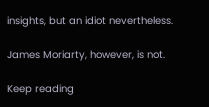insights, but an idiot nevertheless.

James Moriarty, however, is not.

Keep reading